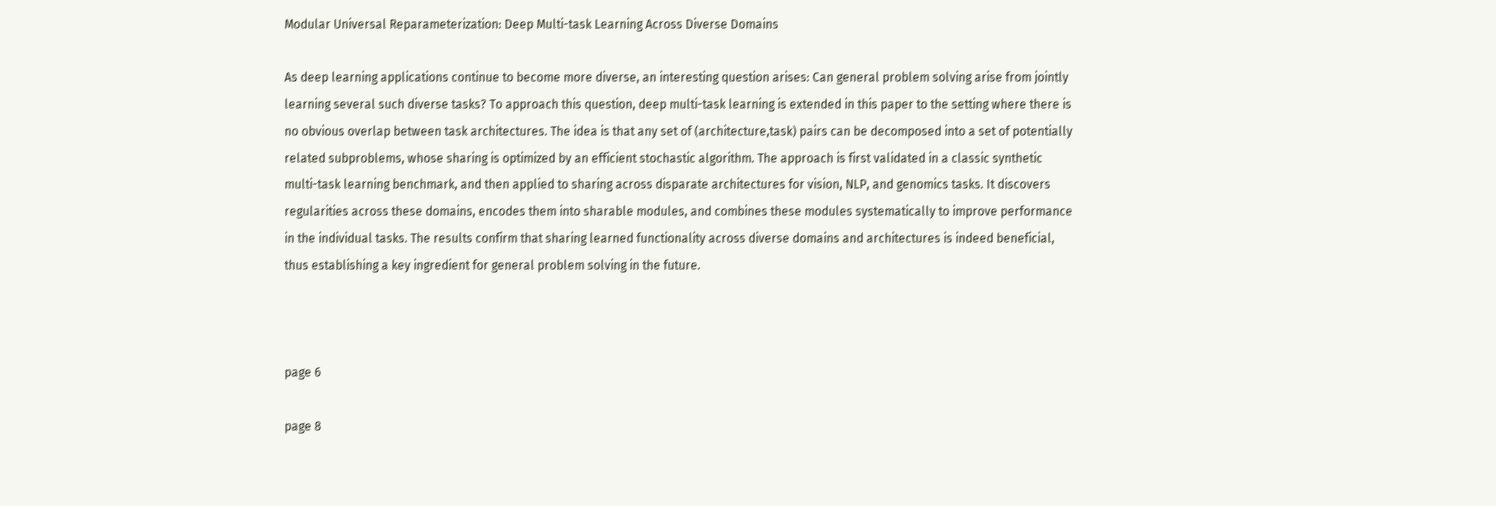Modular Universal Reparameterization: Deep Multi-task Learning Across Diverse Domains

As deep learning applications continue to become more diverse, an interesting question arises: Can general problem solving arise from jointly learning several such diverse tasks? To approach this question, deep multi-task learning is extended in this paper to the setting where there is no obvious overlap between task architectures. The idea is that any set of (architecture,task) pairs can be decomposed into a set of potentially related subproblems, whose sharing is optimized by an efficient stochastic algorithm. The approach is first validated in a classic synthetic multi-task learning benchmark, and then applied to sharing across disparate architectures for vision, NLP, and genomics tasks. It discovers regularities across these domains, encodes them into sharable modules, and combines these modules systematically to improve performance in the individual tasks. The results confirm that sharing learned functionality across diverse domains and architectures is indeed beneficial, thus establishing a key ingredient for general problem solving in the future.



page 6

page 8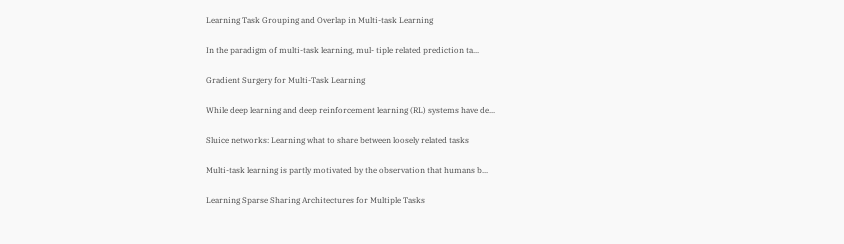Learning Task Grouping and Overlap in Multi-task Learning

In the paradigm of multi-task learning, mul- tiple related prediction ta...

Gradient Surgery for Multi-Task Learning

While deep learning and deep reinforcement learning (RL) systems have de...

Sluice networks: Learning what to share between loosely related tasks

Multi-task learning is partly motivated by the observation that humans b...

Learning Sparse Sharing Architectures for Multiple Tasks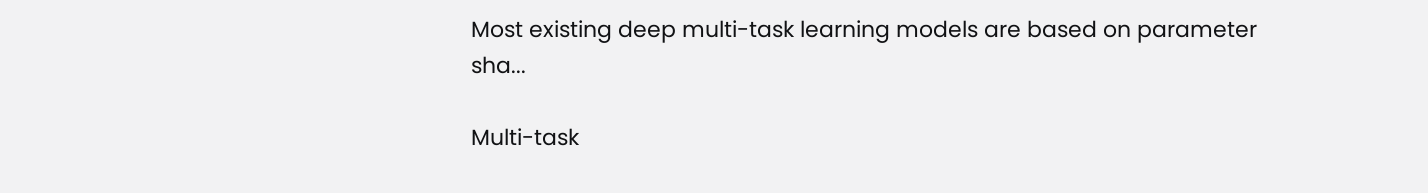Most existing deep multi-task learning models are based on parameter sha...

Multi-task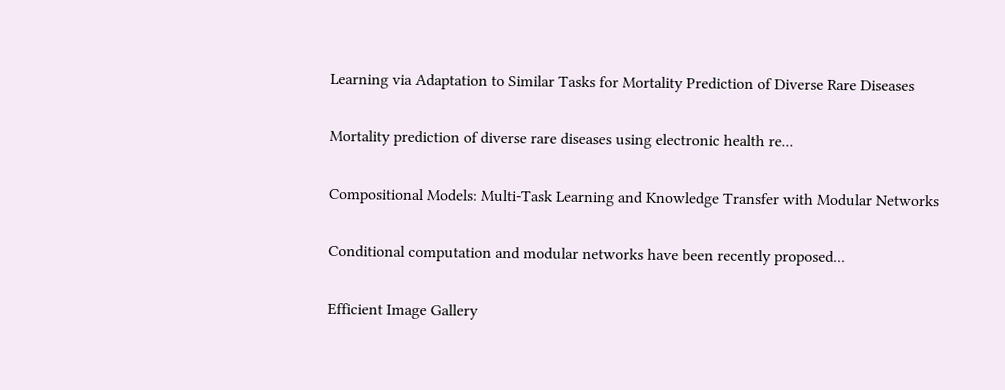Learning via Adaptation to Similar Tasks for Mortality Prediction of Diverse Rare Diseases

Mortality prediction of diverse rare diseases using electronic health re...

Compositional Models: Multi-Task Learning and Knowledge Transfer with Modular Networks

Conditional computation and modular networks have been recently proposed...

Efficient Image Gallery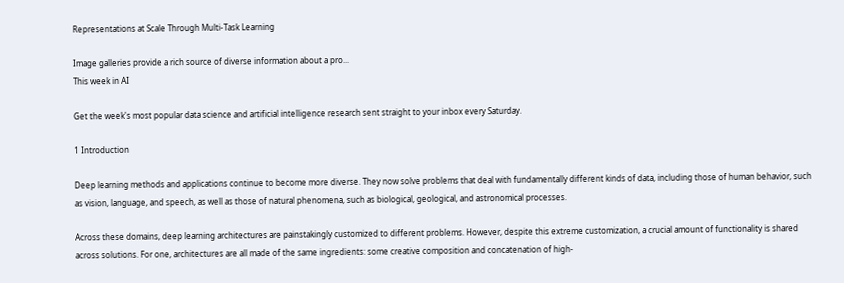Representations at Scale Through Multi-Task Learning

Image galleries provide a rich source of diverse information about a pro...
This week in AI

Get the week's most popular data science and artificial intelligence research sent straight to your inbox every Saturday.

1 Introduction

Deep learning methods and applications continue to become more diverse. They now solve problems that deal with fundamentally different kinds of data, including those of human behavior, such as vision, language, and speech, as well as those of natural phenomena, such as biological, geological, and astronomical processes.

Across these domains, deep learning architectures are painstakingly customized to different problems. However, despite this extreme customization, a crucial amount of functionality is shared across solutions. For one, architectures are all made of the same ingredients: some creative composition and concatenation of high-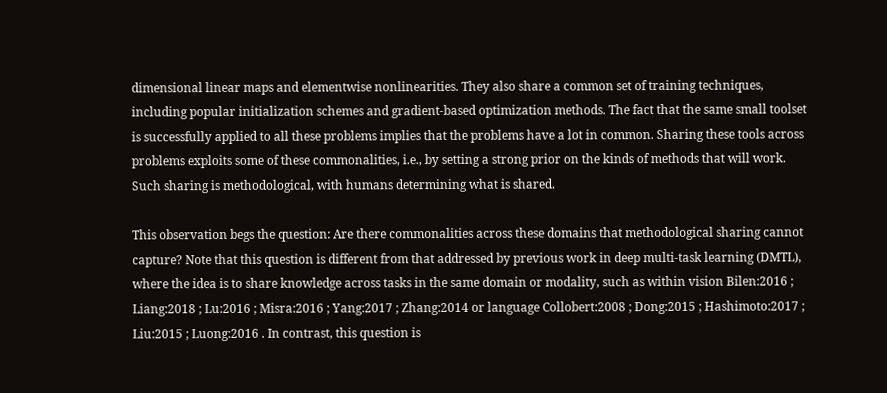dimensional linear maps and elementwise nonlinearities. They also share a common set of training techniques, including popular initialization schemes and gradient-based optimization methods. The fact that the same small toolset is successfully applied to all these problems implies that the problems have a lot in common. Sharing these tools across problems exploits some of these commonalities, i.e., by setting a strong prior on the kinds of methods that will work. Such sharing is methodological, with humans determining what is shared.

This observation begs the question: Are there commonalities across these domains that methodological sharing cannot capture? Note that this question is different from that addressed by previous work in deep multi-task learning (DMTL), where the idea is to share knowledge across tasks in the same domain or modality, such as within vision Bilen:2016 ; Liang:2018 ; Lu:2016 ; Misra:2016 ; Yang:2017 ; Zhang:2014 or language Collobert:2008 ; Dong:2015 ; Hashimoto:2017 ; Liu:2015 ; Luong:2016 . In contrast, this question is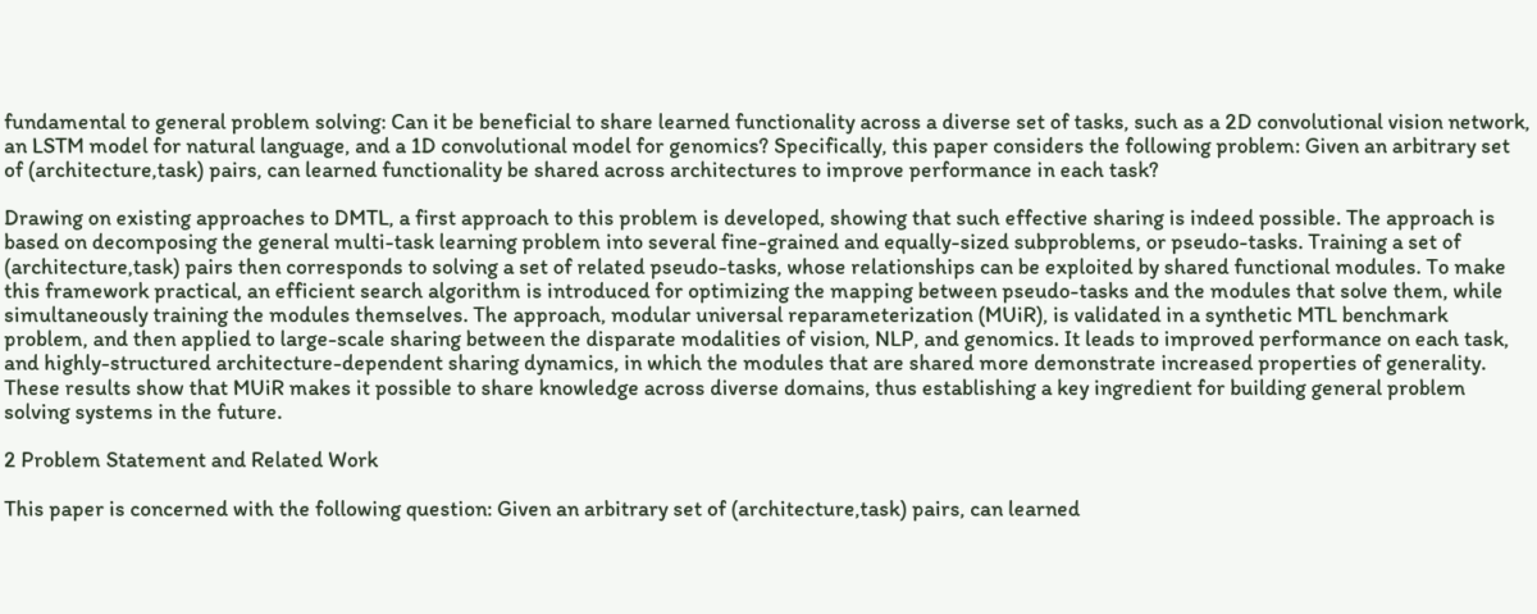fundamental to general problem solving: Can it be beneficial to share learned functionality across a diverse set of tasks, such as a 2D convolutional vision network, an LSTM model for natural language, and a 1D convolutional model for genomics? Specifically, this paper considers the following problem: Given an arbitrary set of (architecture,task) pairs, can learned functionality be shared across architectures to improve performance in each task?

Drawing on existing approaches to DMTL, a first approach to this problem is developed, showing that such effective sharing is indeed possible. The approach is based on decomposing the general multi-task learning problem into several fine-grained and equally-sized subproblems, or pseudo-tasks. Training a set of (architecture,task) pairs then corresponds to solving a set of related pseudo-tasks, whose relationships can be exploited by shared functional modules. To make this framework practical, an efficient search algorithm is introduced for optimizing the mapping between pseudo-tasks and the modules that solve them, while simultaneously training the modules themselves. The approach, modular universal reparameterization (MUiR), is validated in a synthetic MTL benchmark problem, and then applied to large-scale sharing between the disparate modalities of vision, NLP, and genomics. It leads to improved performance on each task, and highly-structured architecture-dependent sharing dynamics, in which the modules that are shared more demonstrate increased properties of generality. These results show that MUiR makes it possible to share knowledge across diverse domains, thus establishing a key ingredient for building general problem solving systems in the future.

2 Problem Statement and Related Work

This paper is concerned with the following question: Given an arbitrary set of (architecture,task) pairs, can learned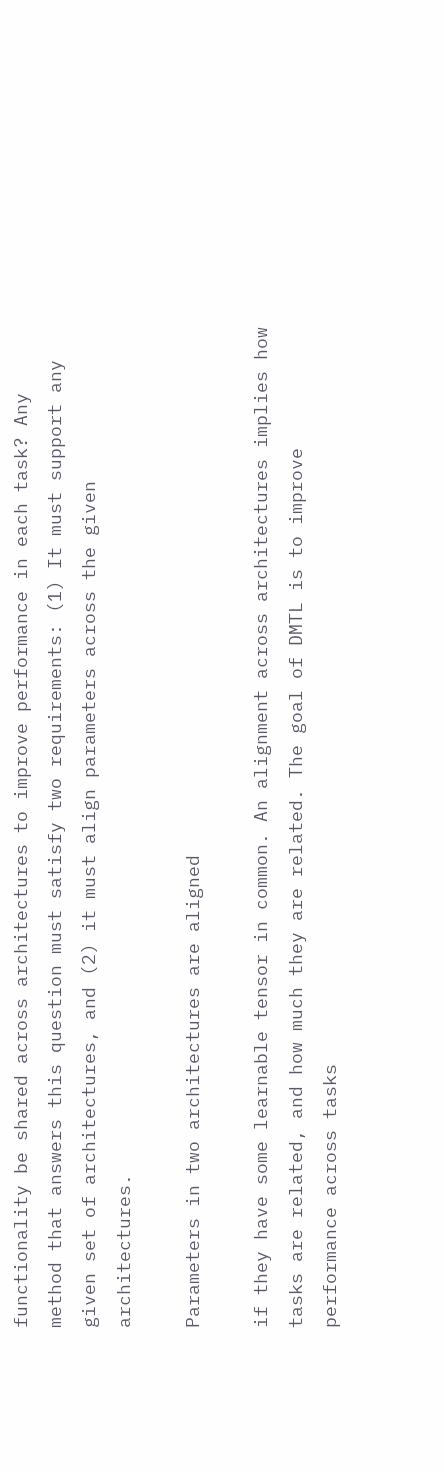functionality be shared across architectures to improve performance in each task? Any method that answers this question must satisfy two requirements: (1) It must support any given set of architectures, and (2) it must align parameters across the given architectures.

Parameters in two architectures are aligned

if they have some learnable tensor in common. An alignment across architectures implies how tasks are related, and how much they are related. The goal of DMTL is to improve performance across tasks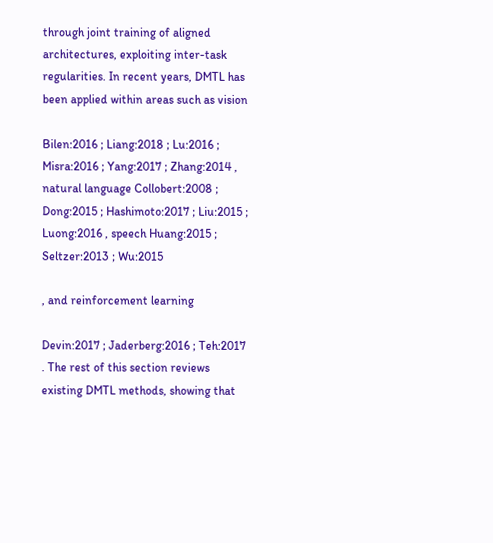through joint training of aligned architectures, exploiting inter-task regularities. In recent years, DMTL has been applied within areas such as vision

Bilen:2016 ; Liang:2018 ; Lu:2016 ; Misra:2016 ; Yang:2017 ; Zhang:2014 , natural language Collobert:2008 ; Dong:2015 ; Hashimoto:2017 ; Liu:2015 ; Luong:2016 , speech Huang:2015 ; Seltzer:2013 ; Wu:2015

, and reinforcement learning

Devin:2017 ; Jaderberg:2016 ; Teh:2017 . The rest of this section reviews existing DMTL methods, showing that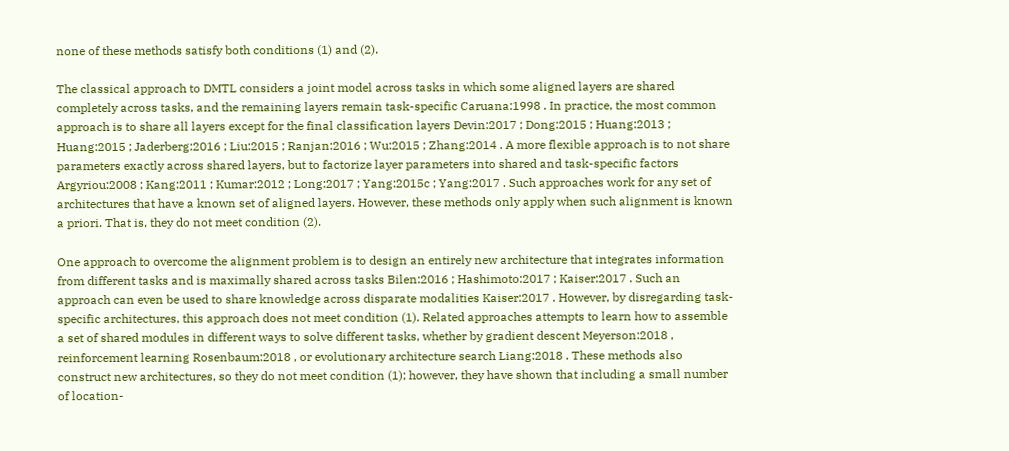none of these methods satisfy both conditions (1) and (2).

The classical approach to DMTL considers a joint model across tasks in which some aligned layers are shared completely across tasks, and the remaining layers remain task-specific Caruana:1998 . In practice, the most common approach is to share all layers except for the final classification layers Devin:2017 ; Dong:2015 ; Huang:2013 ; Huang:2015 ; Jaderberg:2016 ; Liu:2015 ; Ranjan:2016 ; Wu:2015 ; Zhang:2014 . A more flexible approach is to not share parameters exactly across shared layers, but to factorize layer parameters into shared and task-specific factors Argyriou:2008 ; Kang:2011 ; Kumar:2012 ; Long:2017 ; Yang:2015c ; Yang:2017 . Such approaches work for any set of architectures that have a known set of aligned layers. However, these methods only apply when such alignment is known a priori. That is, they do not meet condition (2).

One approach to overcome the alignment problem is to design an entirely new architecture that integrates information from different tasks and is maximally shared across tasks Bilen:2016 ; Hashimoto:2017 ; Kaiser:2017 . Such an approach can even be used to share knowledge across disparate modalities Kaiser:2017 . However, by disregarding task-specific architectures, this approach does not meet condition (1). Related approaches attempts to learn how to assemble a set of shared modules in different ways to solve different tasks, whether by gradient descent Meyerson:2018 , reinforcement learning Rosenbaum:2018 , or evolutionary architecture search Liang:2018 . These methods also construct new architectures, so they do not meet condition (1); however, they have shown that including a small number of location-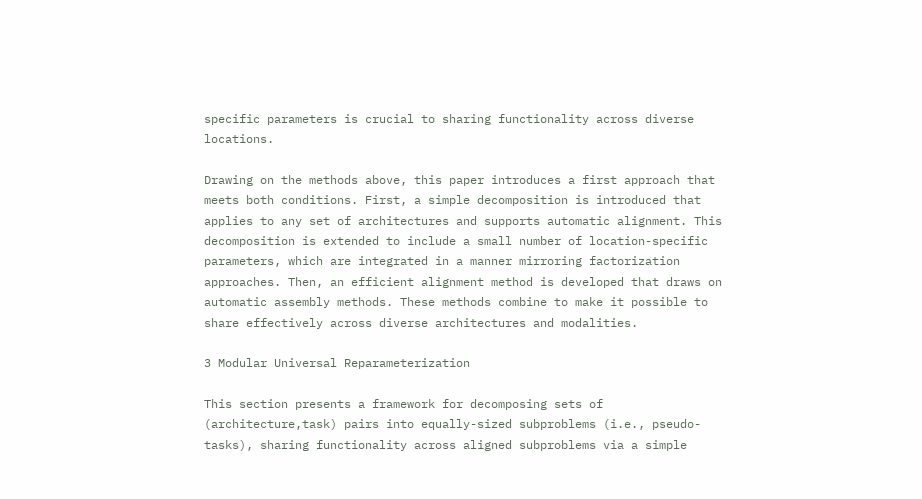specific parameters is crucial to sharing functionality across diverse locations.

Drawing on the methods above, this paper introduces a first approach that meets both conditions. First, a simple decomposition is introduced that applies to any set of architectures and supports automatic alignment. This decomposition is extended to include a small number of location-specific parameters, which are integrated in a manner mirroring factorization approaches. Then, an efficient alignment method is developed that draws on automatic assembly methods. These methods combine to make it possible to share effectively across diverse architectures and modalities.

3 Modular Universal Reparameterization

This section presents a framework for decomposing sets of (architecture,task) pairs into equally-sized subproblems (i.e., pseudo-tasks), sharing functionality across aligned subproblems via a simple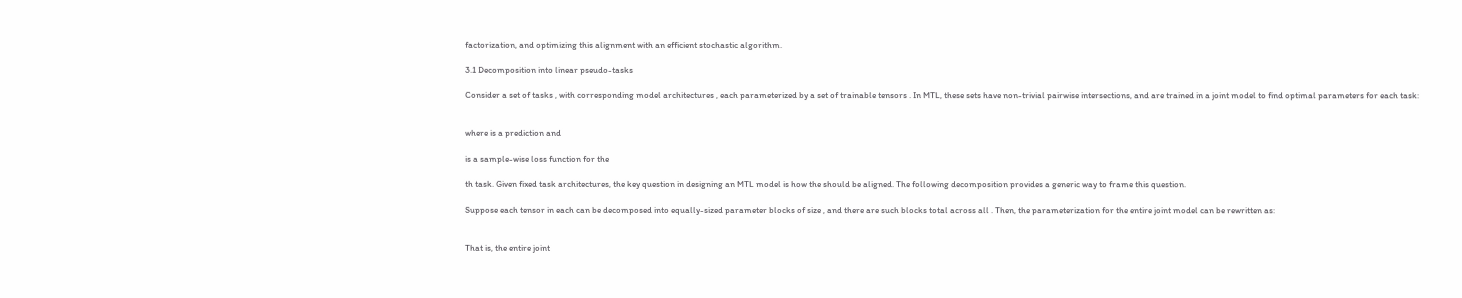factorization, and optimizing this alignment with an efficient stochastic algorithm.

3.1 Decomposition into linear pseudo-tasks

Consider a set of tasks , with corresponding model architectures , each parameterized by a set of trainable tensors . In MTL, these sets have non-trivial pairwise intersections, and are trained in a joint model to find optimal parameters for each task:


where is a prediction and

is a sample-wise loss function for the

th task. Given fixed task architectures, the key question in designing an MTL model is how the should be aligned. The following decomposition provides a generic way to frame this question.

Suppose each tensor in each can be decomposed into equally-sized parameter blocks of size , and there are such blocks total across all . Then, the parameterization for the entire joint model can be rewritten as:


That is, the entire joint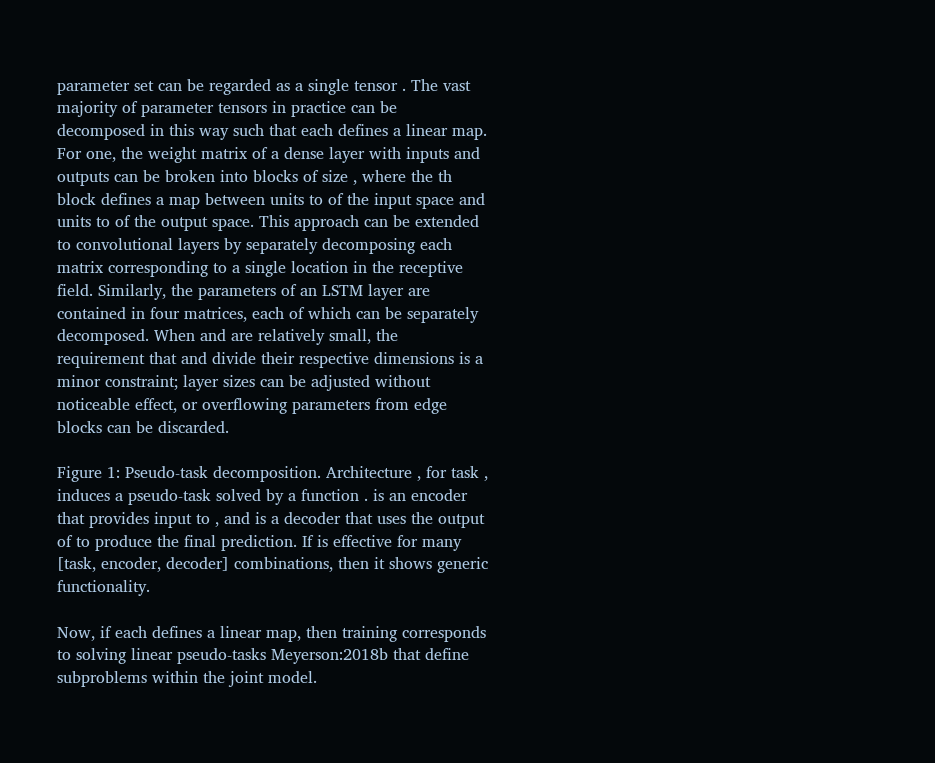parameter set can be regarded as a single tensor . The vast majority of parameter tensors in practice can be decomposed in this way such that each defines a linear map. For one, the weight matrix of a dense layer with inputs and outputs can be broken into blocks of size , where the th block defines a map between units to of the input space and units to of the output space. This approach can be extended to convolutional layers by separately decomposing each matrix corresponding to a single location in the receptive field. Similarly, the parameters of an LSTM layer are contained in four matrices, each of which can be separately decomposed. When and are relatively small, the requirement that and divide their respective dimensions is a minor constraint; layer sizes can be adjusted without noticeable effect, or overflowing parameters from edge blocks can be discarded.

Figure 1: Pseudo-task decomposition. Architecture , for task , induces a pseudo-task solved by a function . is an encoder that provides input to , and is a decoder that uses the output of to produce the final prediction. If is effective for many [task, encoder, decoder] combinations, then it shows generic functionality.

Now, if each defines a linear map, then training corresponds to solving linear pseudo-tasks Meyerson:2018b that define subproblems within the joint model.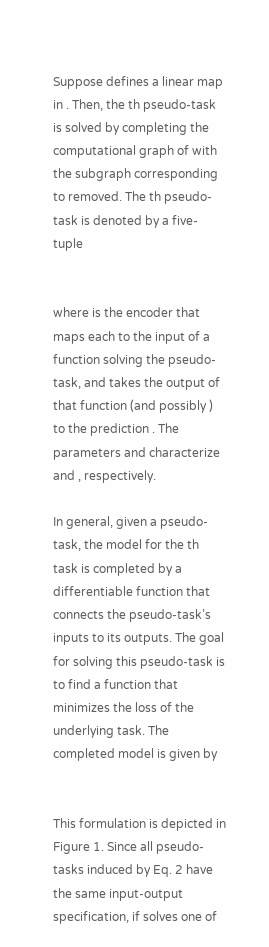Suppose defines a linear map in . Then, the th pseudo-task is solved by completing the computational graph of with the subgraph corresponding to removed. The th pseudo-task is denoted by a five-tuple


where is the encoder that maps each to the input of a function solving the pseudo-task, and takes the output of that function (and possibly ) to the prediction . The parameters and characterize and , respectively.

In general, given a pseudo-task, the model for the th task is completed by a differentiable function that connects the pseudo-task’s inputs to its outputs. The goal for solving this pseudo-task is to find a function that minimizes the loss of the underlying task. The completed model is given by


This formulation is depicted in Figure 1. Since all pseudo-tasks induced by Eq. 2 have the same input-output specification, if solves one of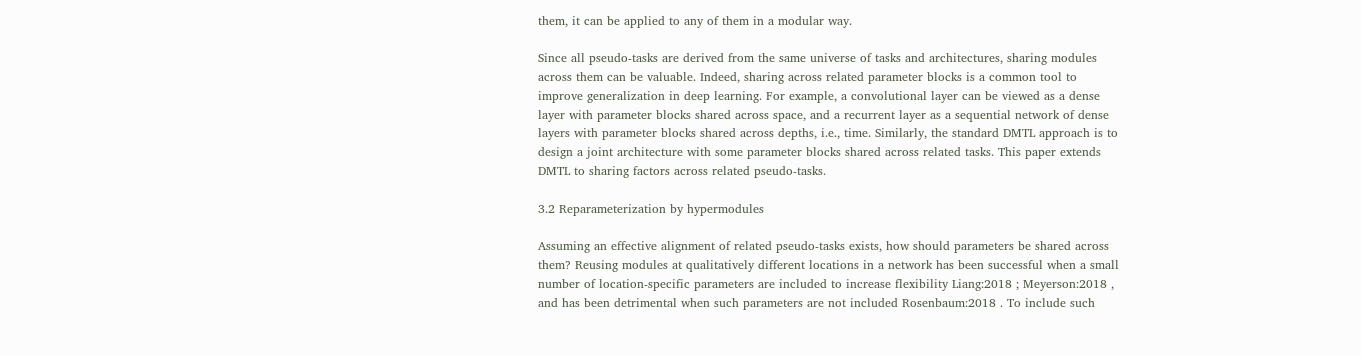them, it can be applied to any of them in a modular way.

Since all pseudo-tasks are derived from the same universe of tasks and architectures, sharing modules across them can be valuable. Indeed, sharing across related parameter blocks is a common tool to improve generalization in deep learning. For example, a convolutional layer can be viewed as a dense layer with parameter blocks shared across space, and a recurrent layer as a sequential network of dense layers with parameter blocks shared across depths, i.e., time. Similarly, the standard DMTL approach is to design a joint architecture with some parameter blocks shared across related tasks. This paper extends DMTL to sharing factors across related pseudo-tasks.

3.2 Reparameterization by hypermodules

Assuming an effective alignment of related pseudo-tasks exists, how should parameters be shared across them? Reusing modules at qualitatively different locations in a network has been successful when a small number of location-specific parameters are included to increase flexibility Liang:2018 ; Meyerson:2018 , and has been detrimental when such parameters are not included Rosenbaum:2018 . To include such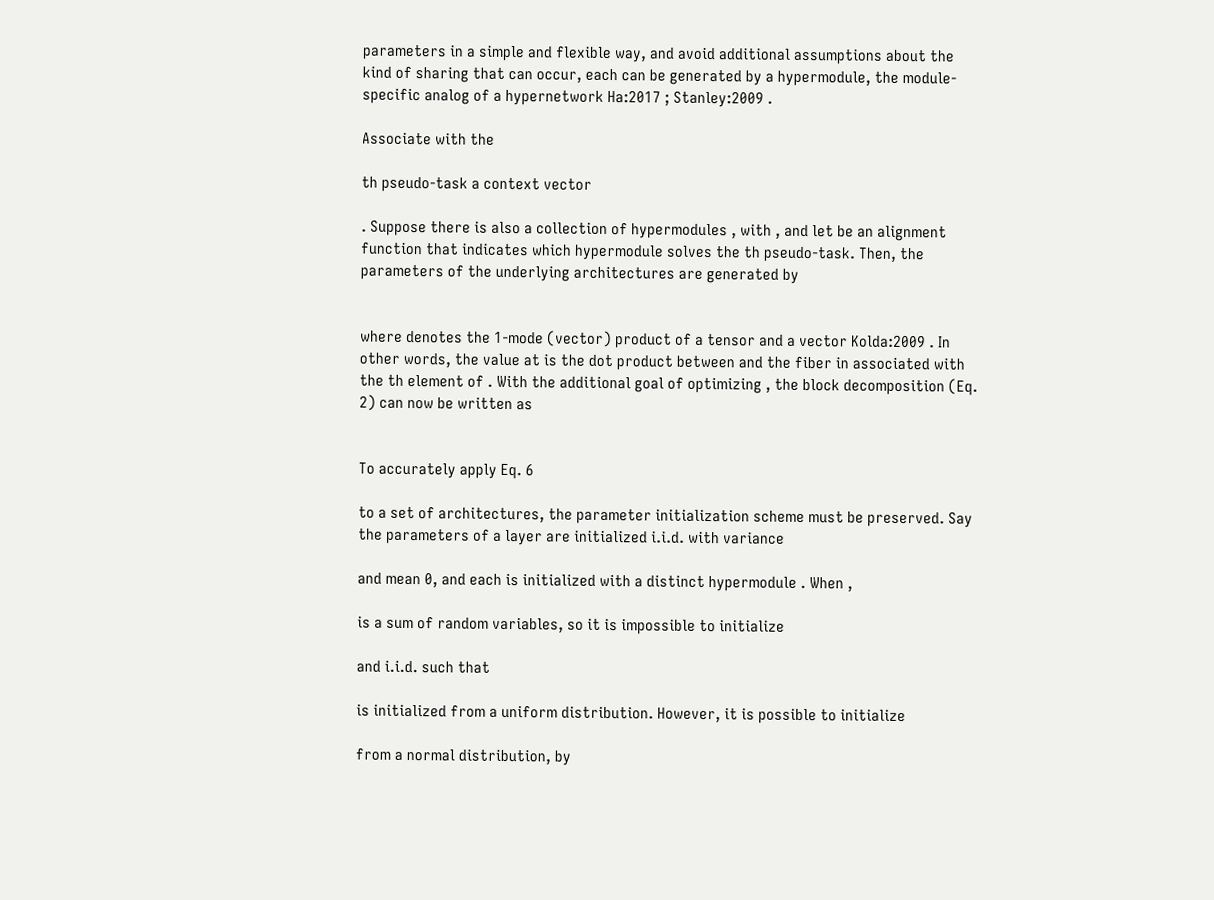parameters in a simple and flexible way, and avoid additional assumptions about the kind of sharing that can occur, each can be generated by a hypermodule, the module-specific analog of a hypernetwork Ha:2017 ; Stanley:2009 .

Associate with the

th pseudo-task a context vector

. Suppose there is also a collection of hypermodules , with , and let be an alignment function that indicates which hypermodule solves the th pseudo-task. Then, the parameters of the underlying architectures are generated by


where denotes the 1-mode (vector) product of a tensor and a vector Kolda:2009 . In other words, the value at is the dot product between and the fiber in associated with the th element of . With the additional goal of optimizing , the block decomposition (Eq. 2) can now be written as


To accurately apply Eq. 6

to a set of architectures, the parameter initialization scheme must be preserved. Say the parameters of a layer are initialized i.i.d. with variance

and mean 0, and each is initialized with a distinct hypermodule . When ,

is a sum of random variables, so it is impossible to initialize

and i.i.d. such that

is initialized from a uniform distribution. However, it is possible to initialize

from a normal distribution, by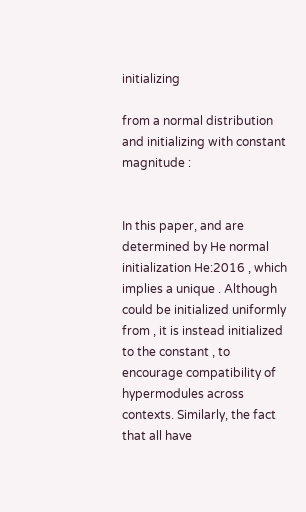initializing

from a normal distribution and initializing with constant magnitude :


In this paper, and are determined by He normal initialization He:2016 , which implies a unique . Although could be initialized uniformly from , it is instead initialized to the constant , to encourage compatibility of hypermodules across contexts. Similarly, the fact that all have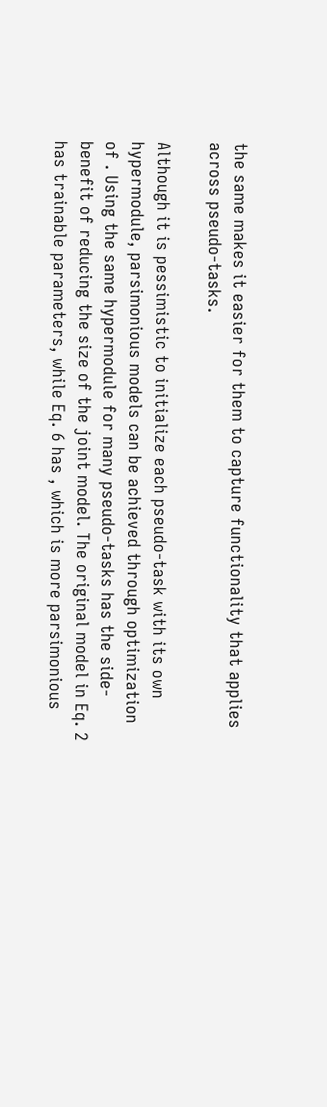the same makes it easier for them to capture functionality that applies across pseudo-tasks.

Although it is pessimistic to initialize each pseudo-task with its own hypermodule, parsimonious models can be achieved through optimization of . Using the same hypermodule for many pseudo-tasks has the side-benefit of reducing the size of the joint model. The original model in Eq. 2 has trainable parameters, while Eq. 6 has , which is more parsimonious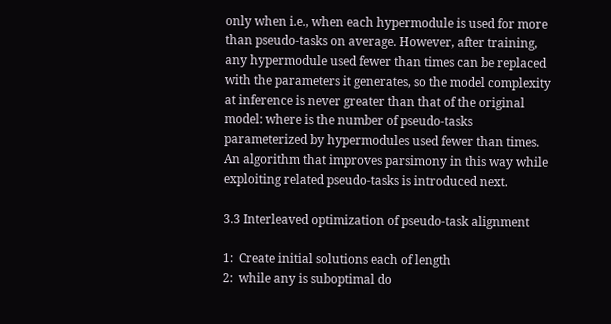only when i.e., when each hypermodule is used for more than pseudo-tasks on average. However, after training, any hypermodule used fewer than times can be replaced with the parameters it generates, so the model complexity at inference is never greater than that of the original model: where is the number of pseudo-tasks parameterized by hypermodules used fewer than times. An algorithm that improves parsimony in this way while exploiting related pseudo-tasks is introduced next.

3.3 Interleaved optimization of pseudo-task alignment

1:  Create initial solutions each of length
2:  while any is suboptimal do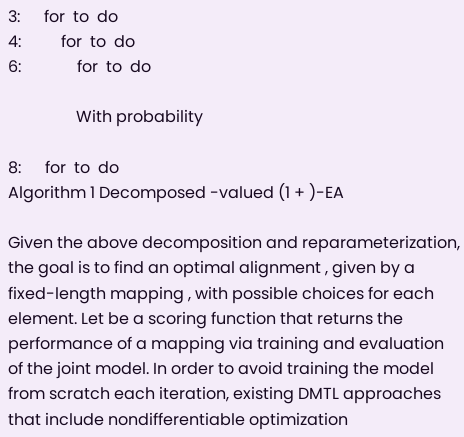3:      for  to  do
4:          for  to  do
6:              for  to  do

                 With probability

8:      for  to  do
Algorithm 1 Decomposed -valued (1 + )-EA

Given the above decomposition and reparameterization, the goal is to find an optimal alignment , given by a fixed-length mapping , with possible choices for each element. Let be a scoring function that returns the performance of a mapping via training and evaluation of the joint model. In order to avoid training the model from scratch each iteration, existing DMTL approaches that include nondifferentiable optimization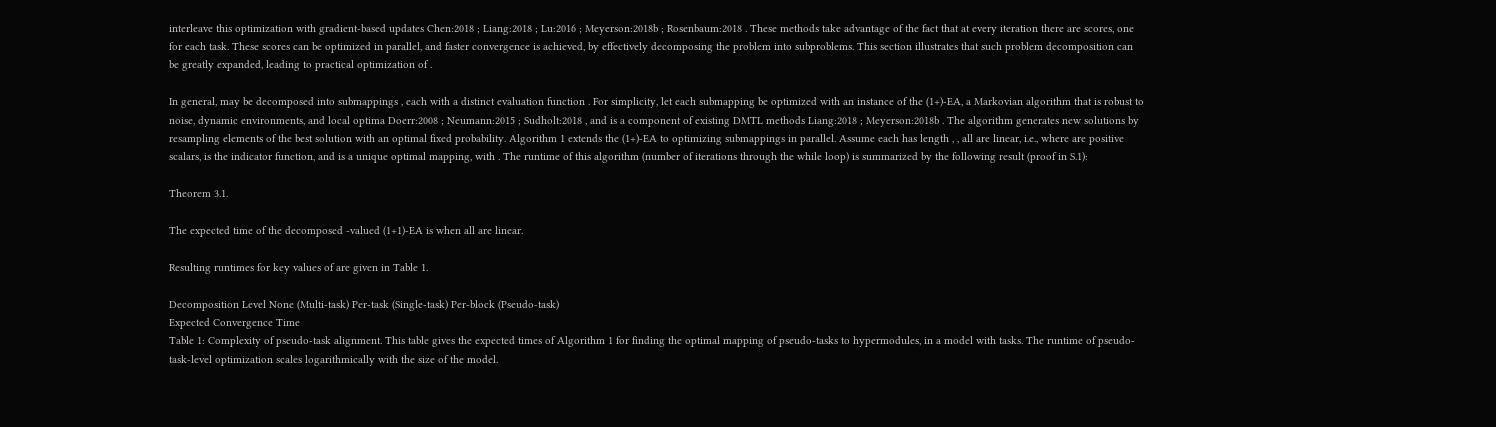interleave this optimization with gradient-based updates Chen:2018 ; Liang:2018 ; Lu:2016 ; Meyerson:2018b ; Rosenbaum:2018 . These methods take advantage of the fact that at every iteration there are scores, one for each task. These scores can be optimized in parallel, and faster convergence is achieved, by effectively decomposing the problem into subproblems. This section illustrates that such problem decomposition can be greatly expanded, leading to practical optimization of .

In general, may be decomposed into submappings , each with a distinct evaluation function . For simplicity, let each submapping be optimized with an instance of the (1+)-EA, a Markovian algorithm that is robust to noise, dynamic environments, and local optima Doerr:2008 ; Neumann:2015 ; Sudholt:2018 , and is a component of existing DMTL methods Liang:2018 ; Meyerson:2018b . The algorithm generates new solutions by resampling elements of the best solution with an optimal fixed probability. Algorithm 1 extends the (1+)-EA to optimizing submappings in parallel. Assume each has length , , all are linear, i.e., where are positive scalars, is the indicator function, and is a unique optimal mapping, with . The runtime of this algorithm (number of iterations through the while loop) is summarized by the following result (proof in S.1):

Theorem 3.1.

The expected time of the decomposed -valued (1+1)-EA is when all are linear.

Resulting runtimes for key values of are given in Table 1.

Decomposition Level None (Multi-task) Per-task (Single-task) Per-block (Pseudo-task)
Expected Convergence Time
Table 1: Complexity of pseudo-task alignment. This table gives the expected times of Algorithm 1 for finding the optimal mapping of pseudo-tasks to hypermodules, in a model with tasks. The runtime of pseudo-task-level optimization scales logarithmically with the size of the model.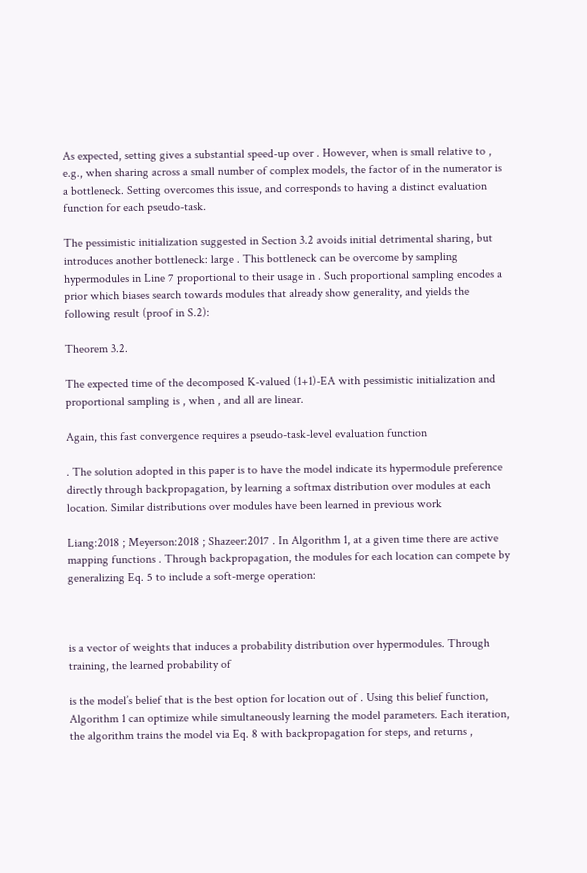As expected, setting gives a substantial speed-up over . However, when is small relative to , e.g., when sharing across a small number of complex models, the factor of in the numerator is a bottleneck. Setting overcomes this issue, and corresponds to having a distinct evaluation function for each pseudo-task.

The pessimistic initialization suggested in Section 3.2 avoids initial detrimental sharing, but introduces another bottleneck: large . This bottleneck can be overcome by sampling hypermodules in Line 7 proportional to their usage in . Such proportional sampling encodes a prior which biases search towards modules that already show generality, and yields the following result (proof in S.2):

Theorem 3.2.

The expected time of the decomposed K-valued (1+1)-EA with pessimistic initialization and proportional sampling is , when , and all are linear.

Again, this fast convergence requires a pseudo-task-level evaluation function

. The solution adopted in this paper is to have the model indicate its hypermodule preference directly through backpropagation, by learning a softmax distribution over modules at each location. Similar distributions over modules have been learned in previous work

Liang:2018 ; Meyerson:2018 ; Shazeer:2017 . In Algorithm 1, at a given time there are active mapping functions . Through backpropagation, the modules for each location can compete by generalizing Eq. 5 to include a soft-merge operation:



is a vector of weights that induces a probability distribution over hypermodules. Through training, the learned probability of

is the model’s belief that is the best option for location out of . Using this belief function, Algorithm 1 can optimize while simultaneously learning the model parameters. Each iteration, the algorithm trains the model via Eq. 8 with backpropagation for steps, and returns ,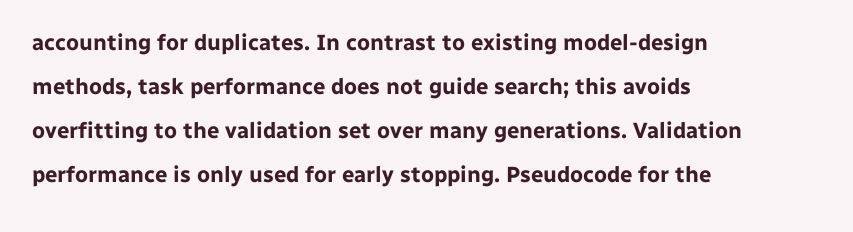accounting for duplicates. In contrast to existing model-design methods, task performance does not guide search; this avoids overfitting to the validation set over many generations. Validation performance is only used for early stopping. Pseudocode for the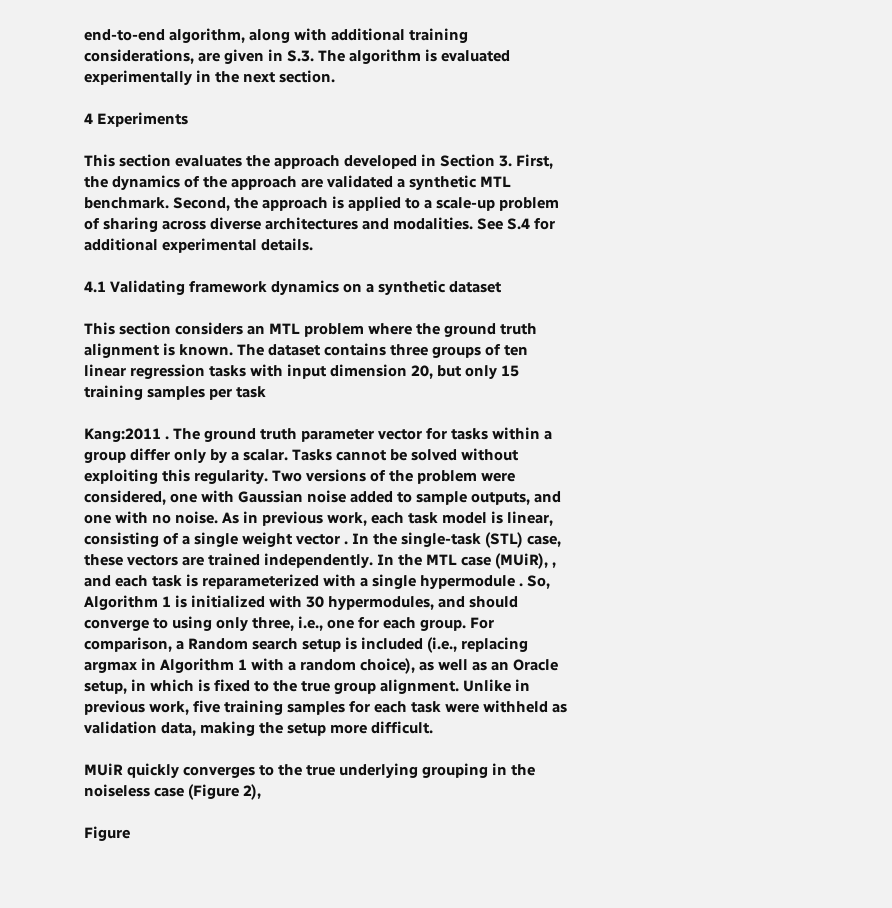end-to-end algorithm, along with additional training considerations, are given in S.3. The algorithm is evaluated experimentally in the next section.

4 Experiments

This section evaluates the approach developed in Section 3. First, the dynamics of the approach are validated a synthetic MTL benchmark. Second, the approach is applied to a scale-up problem of sharing across diverse architectures and modalities. See S.4 for additional experimental details.

4.1 Validating framework dynamics on a synthetic dataset

This section considers an MTL problem where the ground truth alignment is known. The dataset contains three groups of ten linear regression tasks with input dimension 20, but only 15 training samples per task

Kang:2011 . The ground truth parameter vector for tasks within a group differ only by a scalar. Tasks cannot be solved without exploiting this regularity. Two versions of the problem were considered, one with Gaussian noise added to sample outputs, and one with no noise. As in previous work, each task model is linear, consisting of a single weight vector . In the single-task (STL) case, these vectors are trained independently. In the MTL case (MUiR), , and each task is reparameterized with a single hypermodule . So, Algorithm 1 is initialized with 30 hypermodules, and should converge to using only three, i.e., one for each group. For comparison, a Random search setup is included (i.e., replacing argmax in Algorithm 1 with a random choice), as well as an Oracle setup, in which is fixed to the true group alignment. Unlike in previous work, five training samples for each task were withheld as validation data, making the setup more difficult.

MUiR quickly converges to the true underlying grouping in the noiseless case (Figure 2),

Figure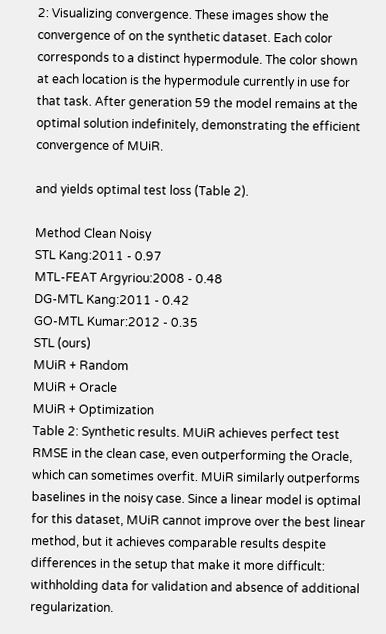2: Visualizing convergence. These images show the convergence of on the synthetic dataset. Each color corresponds to a distinct hypermodule. The color shown at each location is the hypermodule currently in use for that task. After generation 59 the model remains at the optimal solution indefinitely, demonstrating the efficient convergence of MUiR.

and yields optimal test loss (Table 2).

Method Clean Noisy
STL Kang:2011 - 0.97
MTL-FEAT Argyriou:2008 - 0.48
DG-MTL Kang:2011 - 0.42
GO-MTL Kumar:2012 - 0.35
STL (ours)
MUiR + Random
MUiR + Oracle
MUiR + Optimization
Table 2: Synthetic results. MUiR achieves perfect test RMSE in the clean case, even outperforming the Oracle, which can sometimes overfit. MUiR similarly outperforms baselines in the noisy case. Since a linear model is optimal for this dataset, MUiR cannot improve over the best linear method, but it achieves comparable results despite differences in the setup that make it more difficult: withholding data for validation and absence of additional regularization.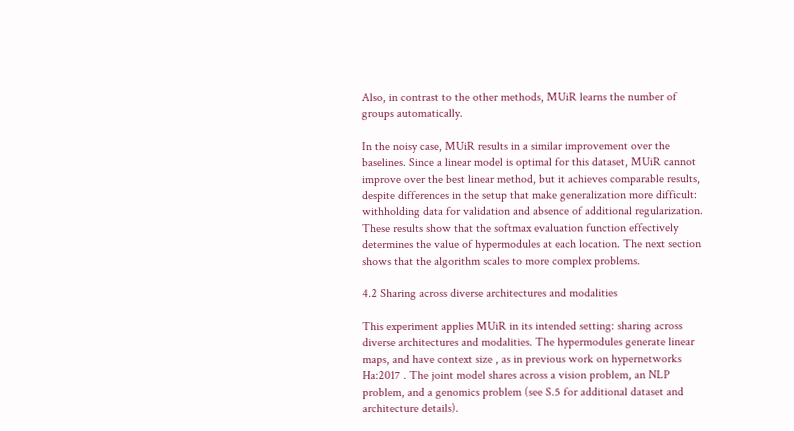Also, in contrast to the other methods, MUiR learns the number of groups automatically.

In the noisy case, MUiR results in a similar improvement over the baselines. Since a linear model is optimal for this dataset, MUiR cannot improve over the best linear method, but it achieves comparable results, despite differences in the setup that make generalization more difficult: withholding data for validation and absence of additional regularization. These results show that the softmax evaluation function effectively determines the value of hypermodules at each location. The next section shows that the algorithm scales to more complex problems.

4.2 Sharing across diverse architectures and modalities

This experiment applies MUiR in its intended setting: sharing across diverse architectures and modalities. The hypermodules generate linear maps, and have context size , as in previous work on hypernetworks Ha:2017 . The joint model shares across a vision problem, an NLP problem, and a genomics problem (see S.5 for additional dataset and architecture details).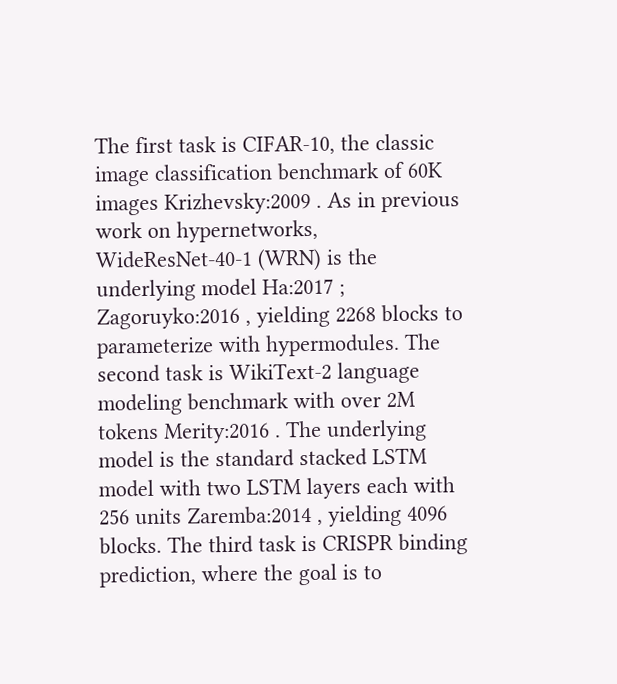The first task is CIFAR-10, the classic image classification benchmark of 60K images Krizhevsky:2009 . As in previous work on hypernetworks, WideResNet-40-1 (WRN) is the underlying model Ha:2017 ; Zagoruyko:2016 , yielding 2268 blocks to parameterize with hypermodules. The second task is WikiText-2 language modeling benchmark with over 2M tokens Merity:2016 . The underlying model is the standard stacked LSTM model with two LSTM layers each with 256 units Zaremba:2014 , yielding 4096 blocks. The third task is CRISPR binding prediction, where the goal is to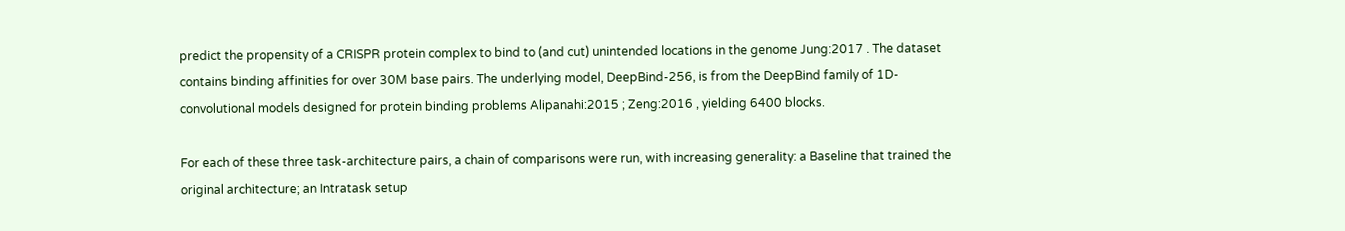predict the propensity of a CRISPR protein complex to bind to (and cut) unintended locations in the genome Jung:2017 . The dataset contains binding affinities for over 30M base pairs. The underlying model, DeepBind-256, is from the DeepBind family of 1D-convolutional models designed for protein binding problems Alipanahi:2015 ; Zeng:2016 , yielding 6400 blocks.

For each of these three task-architecture pairs, a chain of comparisons were run, with increasing generality: a Baseline that trained the original architecture; an Intratask setup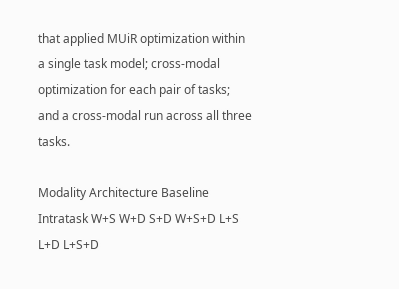that applied MUiR optimization within a single task model; cross-modal optimization for each pair of tasks; and a cross-modal run across all three tasks.

Modality Architecture Baseline Intratask W+S W+D S+D W+S+D L+S L+D L+S+D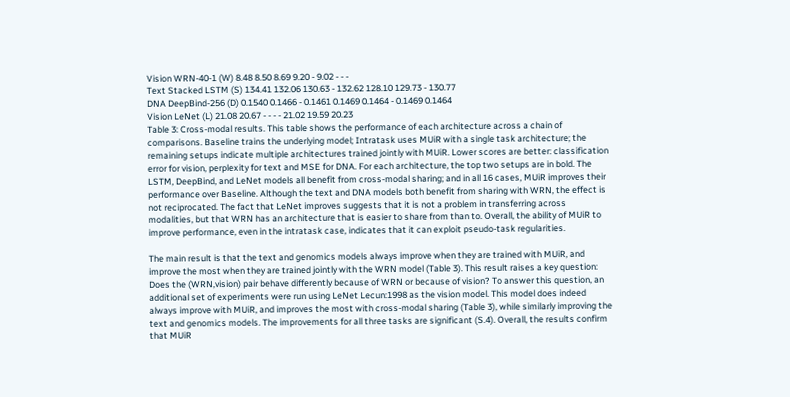Vision WRN-40-1 (W) 8.48 8.50 8.69 9.20 - 9.02 - - -
Text Stacked LSTM (S) 134.41 132.06 130.63 - 132.62 128.10 129.73 - 130.77
DNA DeepBind-256 (D) 0.1540 0.1466 - 0.1461 0.1469 0.1464 - 0.1469 0.1464
Vision LeNet (L) 21.08 20.67 - - - - 21.02 19.59 20.23
Table 3: Cross-modal results. This table shows the performance of each architecture across a chain of comparisons. Baseline trains the underlying model; Intratask uses MUiR with a single task architecture; the remaining setups indicate multiple architectures trained jointly with MUiR. Lower scores are better: classification error for vision, perplexity for text and MSE for DNA. For each architecture, the top two setups are in bold. The LSTM, DeepBind, and LeNet models all benefit from cross-modal sharing; and in all 16 cases, MUiR improves their performance over Baseline. Although the text and DNA models both benefit from sharing with WRN, the effect is not reciprocated. The fact that LeNet improves suggests that it is not a problem in transferring across modalities, but that WRN has an architecture that is easier to share from than to. Overall, the ability of MUiR to improve performance, even in the intratask case, indicates that it can exploit pseudo-task regularities.

The main result is that the text and genomics models always improve when they are trained with MUiR, and improve the most when they are trained jointly with the WRN model (Table 3). This result raises a key question: Does the (WRN,vision) pair behave differently because of WRN or because of vision? To answer this question, an additional set of experiments were run using LeNet Lecun:1998 as the vision model. This model does indeed always improve with MUiR, and improves the most with cross-modal sharing (Table 3), while similarly improving the text and genomics models. The improvements for all three tasks are significant (S.4). Overall, the results confirm that MUiR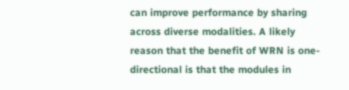can improve performance by sharing across diverse modalities. A likely reason that the benefit of WRN is one-directional is that the modules in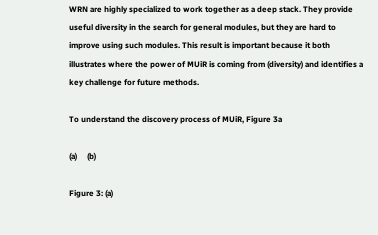WRN are highly specialized to work together as a deep stack. They provide useful diversity in the search for general modules, but they are hard to improve using such modules. This result is important because it both illustrates where the power of MUiR is coming from (diversity) and identifies a key challenge for future methods.

To understand the discovery process of MUiR, Figure 3a

(a)     (b)

Figure 3: (a)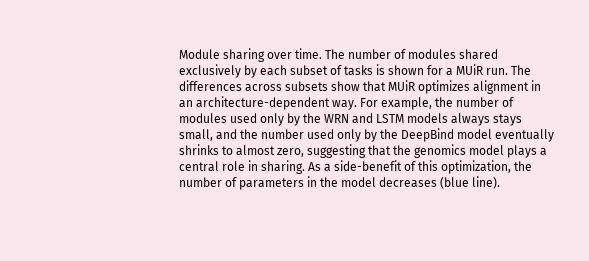Module sharing over time. The number of modules shared exclusively by each subset of tasks is shown for a MUiR run. The differences across subsets show that MUiR optimizes alignment in an architecture-dependent way. For example, the number of modules used only by the WRN and LSTM models always stays small, and the number used only by the DeepBind model eventually shrinks to almost zero, suggesting that the genomics model plays a central role in sharing. As a side-benefit of this optimization, the number of parameters in the model decreases (blue line).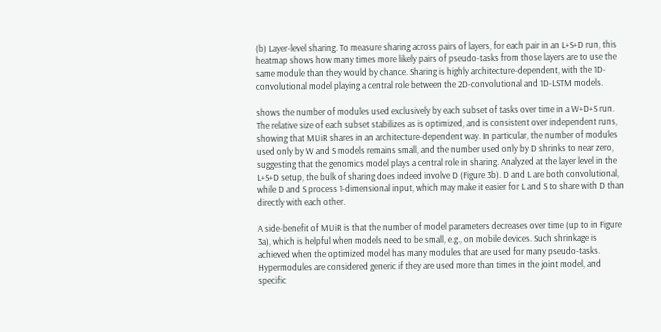(b) Layer-level sharing. To measure sharing across pairs of layers, for each pair in an L+S+D run, this heatmap shows how many times more likely pairs of pseudo-tasks from those layers are to use the same module than they would by chance. Sharing is highly architecture-dependent, with the 1D-convolutional model playing a central role between the 2D-convolutional and 1D-LSTM models.

shows the number of modules used exclusively by each subset of tasks over time in a W+D+S run. The relative size of each subset stabilizes as is optimized, and is consistent over independent runs, showing that MUiR shares in an architecture-dependent way. In particular, the number of modules used only by W and S models remains small, and the number used only by D shrinks to near zero, suggesting that the genomics model plays a central role in sharing. Analyzed at the layer level in the L+S+D setup, the bulk of sharing does indeed involve D (Figure 3b). D and L are both convolutional, while D and S process 1-dimensional input, which may make it easier for L and S to share with D than directly with each other.

A side-benefit of MUiR is that the number of model parameters decreases over time (up to in Figure 3a), which is helpful when models need to be small, e.g., on mobile devices. Such shrinkage is achieved when the optimized model has many modules that are used for many pseudo-tasks. Hypermodules are considered generic if they are used more than times in the joint model, and specific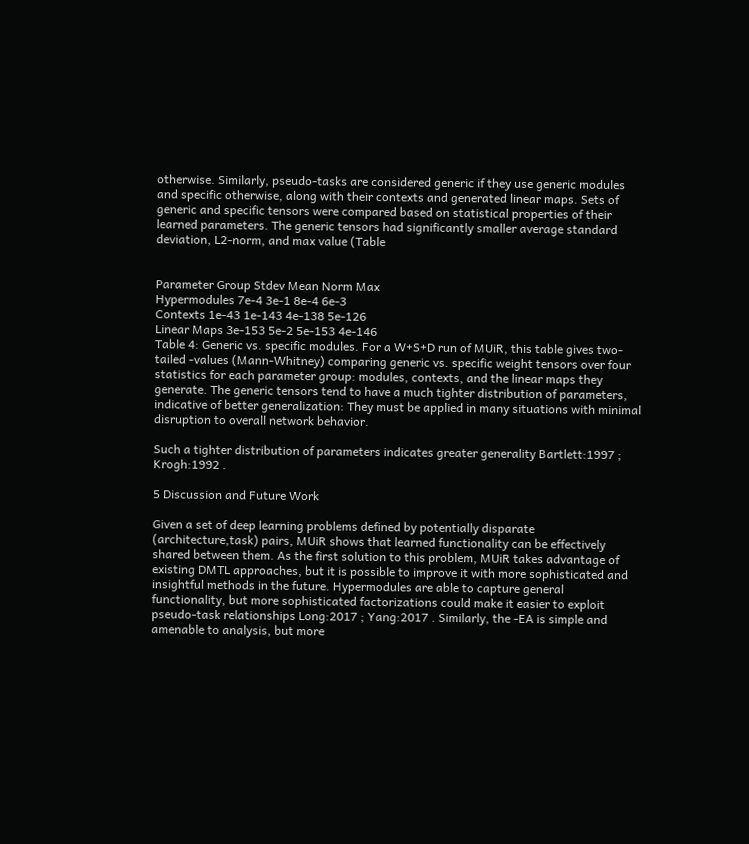otherwise. Similarly, pseudo-tasks are considered generic if they use generic modules and specific otherwise, along with their contexts and generated linear maps. Sets of generic and specific tensors were compared based on statistical properties of their learned parameters. The generic tensors had significantly smaller average standard deviation, L2-norm, and max value (Table


Parameter Group Stdev Mean Norm Max
Hypermodules 7e-4 3e-1 8e-4 6e-3
Contexts 1e-43 1e-143 4e-138 5e-126
Linear Maps 3e-153 5e-2 5e-153 4e-146
Table 4: Generic vs. specific modules. For a W+S+D run of MUiR, this table gives two-tailed -values (Mann-Whitney) comparing generic vs. specific weight tensors over four statistics for each parameter group: modules, contexts, and the linear maps they generate. The generic tensors tend to have a much tighter distribution of parameters, indicative of better generalization: They must be applied in many situations with minimal disruption to overall network behavior.

Such a tighter distribution of parameters indicates greater generality Bartlett:1997 ; Krogh:1992 .

5 Discussion and Future Work

Given a set of deep learning problems defined by potentially disparate (architecture,task) pairs, MUiR shows that learned functionality can be effectively shared between them. As the first solution to this problem, MUiR takes advantage of existing DMTL approaches, but it is possible to improve it with more sophisticated and insightful methods in the future. Hypermodules are able to capture general functionality, but more sophisticated factorizations could make it easier to exploit pseudo-task relationships Long:2017 ; Yang:2017 . Similarly, the -EA is simple and amenable to analysis, but more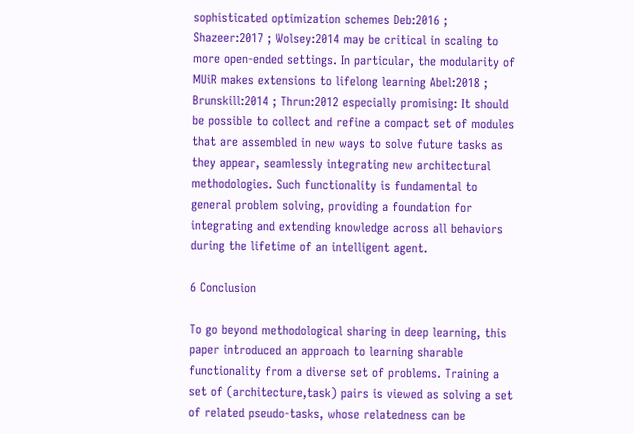sophisticated optimization schemes Deb:2016 ; Shazeer:2017 ; Wolsey:2014 may be critical in scaling to more open-ended settings. In particular, the modularity of MUiR makes extensions to lifelong learning Abel:2018 ; Brunskill:2014 ; Thrun:2012 especially promising: It should be possible to collect and refine a compact set of modules that are assembled in new ways to solve future tasks as they appear, seamlessly integrating new architectural methodologies. Such functionality is fundamental to general problem solving, providing a foundation for integrating and extending knowledge across all behaviors during the lifetime of an intelligent agent.

6 Conclusion

To go beyond methodological sharing in deep learning, this paper introduced an approach to learning sharable functionality from a diverse set of problems. Training a set of (architecture,task) pairs is viewed as solving a set of related pseudo-tasks, whose relatedness can be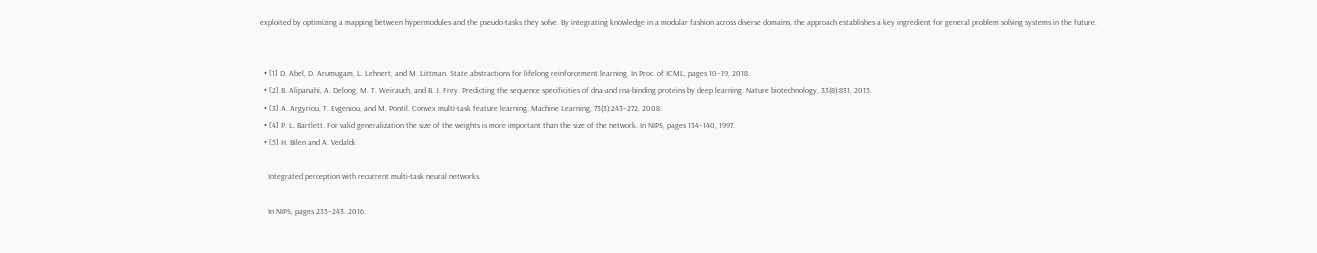exploited by optimizing a mapping between hypermodules and the pseudo-tasks they solve. By integrating knowledge in a modular fashion across diverse domains, the approach establishes a key ingredient for general problem solving systems in the future.


  • [1] D. Abel, D. Arumugam, L. Lehnert, and M. Littman. State abstractions for lifelong reinforcement learning. In Proc. of ICML, pages 10–19, 2018.
  • [2] B. Alipanahi, A. Delong, M. T. Weirauch, and B. J. Frey. Predicting the sequence specificities of dna-and rna-binding proteins by deep learning. Nature biotechnology, 33(8):831, 2015.
  • [3] A. Argyriou, T. Evgeniou, and M. Pontil. Convex multi-task feature learning. Machine Learning, 73(3):243–272, 2008.
  • [4] P. L. Bartlett. For valid generalization the size of the weights is more important than the size of the network. In NIPS, pages 134–140, 1997.
  • [5] H. Bilen and A. Vedaldi.

    Integrated perception with recurrent multi-task neural networks.

    In NIPS, pages 235–243. 2016.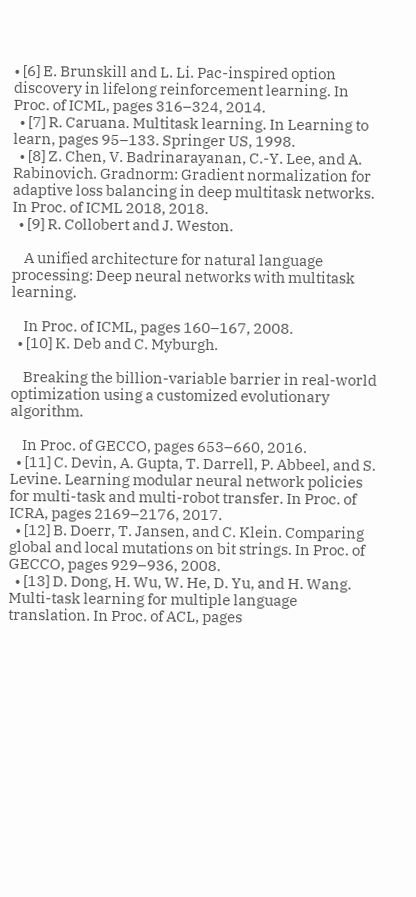• [6] E. Brunskill and L. Li. Pac-inspired option discovery in lifelong reinforcement learning. In Proc. of ICML, pages 316–324, 2014.
  • [7] R. Caruana. Multitask learning. In Learning to learn, pages 95–133. Springer US, 1998.
  • [8] Z. Chen, V. Badrinarayanan, C.-Y. Lee, and A. Rabinovich. Gradnorm: Gradient normalization for adaptive loss balancing in deep multitask networks. In Proc. of ICML 2018, 2018.
  • [9] R. Collobert and J. Weston.

    A unified architecture for natural language processing: Deep neural networks with multitask learning.

    In Proc. of ICML, pages 160–167, 2008.
  • [10] K. Deb and C. Myburgh.

    Breaking the billion-variable barrier in real-world optimization using a customized evolutionary algorithm.

    In Proc. of GECCO, pages 653–660, 2016.
  • [11] C. Devin, A. Gupta, T. Darrell, P. Abbeel, and S. Levine. Learning modular neural network policies for multi-task and multi-robot transfer. In Proc. of ICRA, pages 2169–2176, 2017.
  • [12] B. Doerr, T. Jansen, and C. Klein. Comparing global and local mutations on bit strings. In Proc. of GECCO, pages 929–936, 2008.
  • [13] D. Dong, H. Wu, W. He, D. Yu, and H. Wang. Multi-task learning for multiple language translation. In Proc. of ACL, pages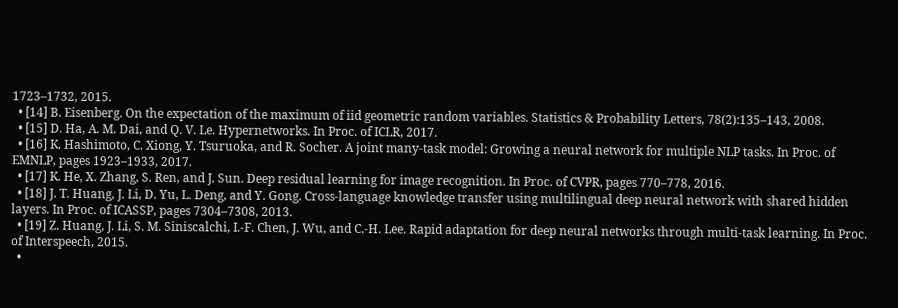1723–1732, 2015.
  • [14] B. Eisenberg. On the expectation of the maximum of iid geometric random variables. Statistics & Probability Letters, 78(2):135–143, 2008.
  • [15] D. Ha, A. M. Dai, and Q. V. Le. Hypernetworks. In Proc. of ICLR, 2017.
  • [16] K. Hashimoto, C. Xiong, Y. Tsuruoka, and R. Socher. A joint many-task model: Growing a neural network for multiple NLP tasks. In Proc. of EMNLP, pages 1923–1933, 2017.
  • [17] K. He, X. Zhang, S. Ren, and J. Sun. Deep residual learning for image recognition. In Proc. of CVPR, pages 770–778, 2016.
  • [18] J. T. Huang, J. Li, D. Yu, L. Deng, and Y. Gong. Cross-language knowledge transfer using multilingual deep neural network with shared hidden layers. In Proc. of ICASSP, pages 7304–7308, 2013.
  • [19] Z. Huang, J. Li, S. M. Siniscalchi, I.-F. Chen, J. Wu, and C.-H. Lee. Rapid adaptation for deep neural networks through multi-task learning. In Proc. of Interspeech, 2015.
  •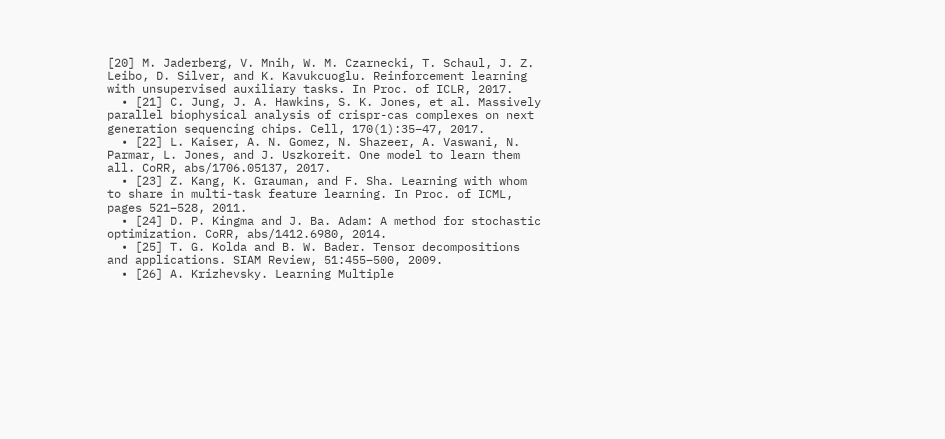[20] M. Jaderberg, V. Mnih, W. M. Czarnecki, T. Schaul, J. Z. Leibo, D. Silver, and K. Kavukcuoglu. Reinforcement learning with unsupervised auxiliary tasks. In Proc. of ICLR, 2017.
  • [21] C. Jung, J. A. Hawkins, S. K. Jones, et al. Massively parallel biophysical analysis of crispr-cas complexes on next generation sequencing chips. Cell, 170(1):35–47, 2017.
  • [22] L. Kaiser, A. N. Gomez, N. Shazeer, A. Vaswani, N. Parmar, L. Jones, and J. Uszkoreit. One model to learn them all. CoRR, abs/1706.05137, 2017.
  • [23] Z. Kang, K. Grauman, and F. Sha. Learning with whom to share in multi-task feature learning. In Proc. of ICML, pages 521–528, 2011.
  • [24] D. P. Kingma and J. Ba. Adam: A method for stochastic optimization. CoRR, abs/1412.6980, 2014.
  • [25] T. G. Kolda and B. W. Bader. Tensor decompositions and applications. SIAM Review, 51:455–500, 2009.
  • [26] A. Krizhevsky. Learning Multiple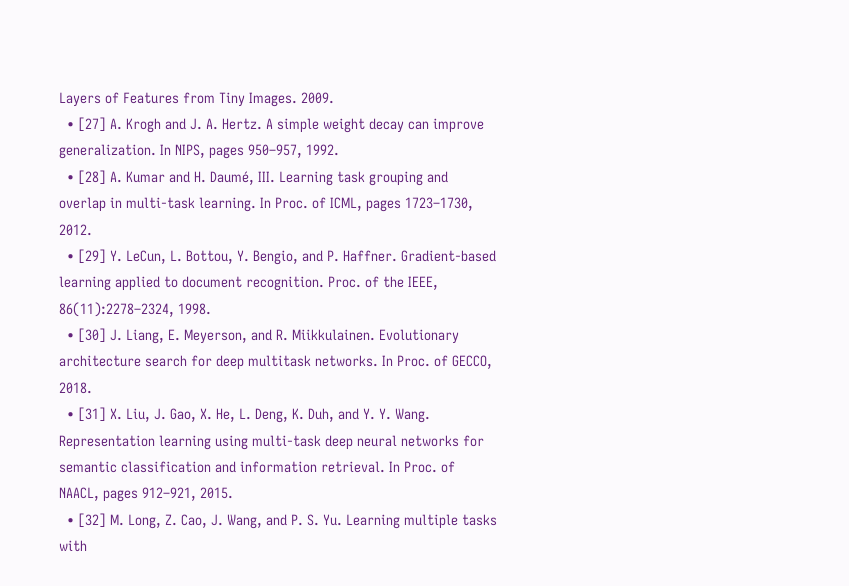Layers of Features from Tiny Images. 2009.
  • [27] A. Krogh and J. A. Hertz. A simple weight decay can improve generalization. In NIPS, pages 950–957, 1992.
  • [28] A. Kumar and H. Daumé, III. Learning task grouping and overlap in multi-task learning. In Proc. of ICML, pages 1723–1730, 2012.
  • [29] Y. LeCun, L. Bottou, Y. Bengio, and P. Haffner. Gradient-based learning applied to document recognition. Proc. of the IEEE, 86(11):2278–2324, 1998.
  • [30] J. Liang, E. Meyerson, and R. Miikkulainen. Evolutionary architecture search for deep multitask networks. In Proc. of GECCO, 2018.
  • [31] X. Liu, J. Gao, X. He, L. Deng, K. Duh, and Y. Y. Wang. Representation learning using multi-task deep neural networks for semantic classification and information retrieval. In Proc. of NAACL, pages 912–921, 2015.
  • [32] M. Long, Z. Cao, J. Wang, and P. S. Yu. Learning multiple tasks with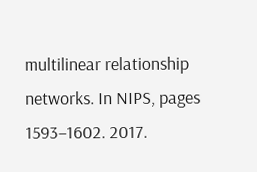multilinear relationship networks. In NIPS, pages 1593–1602. 2017.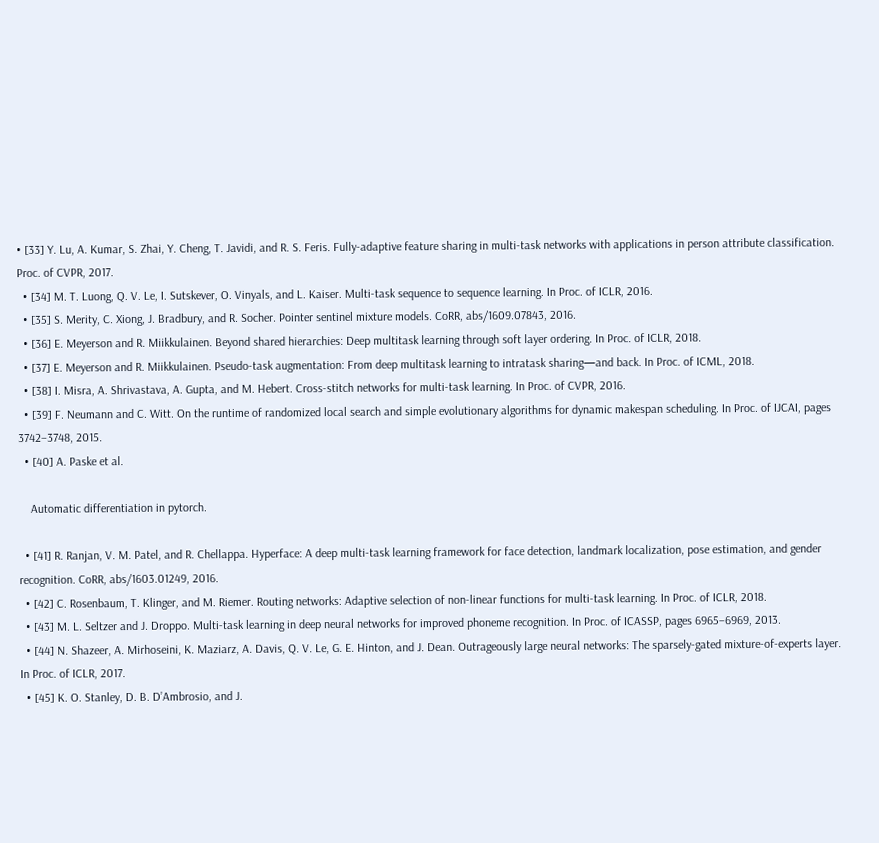• [33] Y. Lu, A. Kumar, S. Zhai, Y. Cheng, T. Javidi, and R. S. Feris. Fully-adaptive feature sharing in multi-task networks with applications in person attribute classification. Proc. of CVPR, 2017.
  • [34] M. T. Luong, Q. V. Le, I. Sutskever, O. Vinyals, and L. Kaiser. Multi-task sequence to sequence learning. In Proc. of ICLR, 2016.
  • [35] S. Merity, C. Xiong, J. Bradbury, and R. Socher. Pointer sentinel mixture models. CoRR, abs/1609.07843, 2016.
  • [36] E. Meyerson and R. Miikkulainen. Beyond shared hierarchies: Deep multitask learning through soft layer ordering. In Proc. of ICLR, 2018.
  • [37] E. Meyerson and R. Miikkulainen. Pseudo-task augmentation: From deep multitask learning to intratask sharing—and back. In Proc. of ICML, 2018.
  • [38] I. Misra, A. Shrivastava, A. Gupta, and M. Hebert. Cross-stitch networks for multi-task learning. In Proc. of CVPR, 2016.
  • [39] F. Neumann and C. Witt. On the runtime of randomized local search and simple evolutionary algorithms for dynamic makespan scheduling. In Proc. of IJCAI, pages 3742–3748, 2015.
  • [40] A. Paske et al.

    Automatic differentiation in pytorch.

  • [41] R. Ranjan, V. M. Patel, and R. Chellappa. Hyperface: A deep multi-task learning framework for face detection, landmark localization, pose estimation, and gender recognition. CoRR, abs/1603.01249, 2016.
  • [42] C. Rosenbaum, T. Klinger, and M. Riemer. Routing networks: Adaptive selection of non-linear functions for multi-task learning. In Proc. of ICLR, 2018.
  • [43] M. L. Seltzer and J. Droppo. Multi-task learning in deep neural networks for improved phoneme recognition. In Proc. of ICASSP, pages 6965–6969, 2013.
  • [44] N. Shazeer, A. Mirhoseini, K. Maziarz, A. Davis, Q. V. Le, G. E. Hinton, and J. Dean. Outrageously large neural networks: The sparsely-gated mixture-of-experts layer. In Proc. of ICLR, 2017.
  • [45] K. O. Stanley, D. B. D’Ambrosio, and J.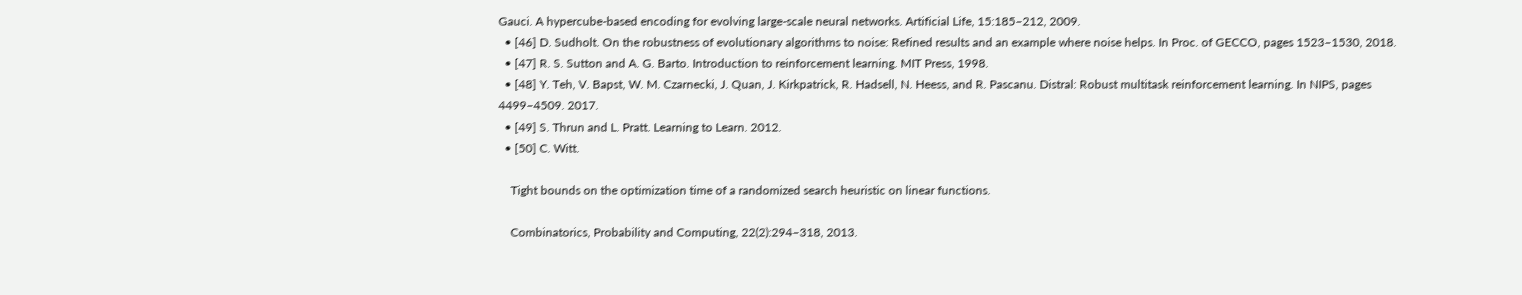Gauci. A hypercube-based encoding for evolving large-scale neural networks. Artificial Life, 15:185–212, 2009.
  • [46] D. Sudholt. On the robustness of evolutionary algorithms to noise: Refined results and an example where noise helps. In Proc. of GECCO, pages 1523–1530, 2018.
  • [47] R. S. Sutton and A. G. Barto. Introduction to reinforcement learning. MIT Press, 1998.
  • [48] Y. Teh, V. Bapst, W. M. Czarnecki, J. Quan, J. Kirkpatrick, R. Hadsell, N. Heess, and R. Pascanu. Distral: Robust multitask reinforcement learning. In NIPS, pages 4499–4509. 2017.
  • [49] S. Thrun and L. Pratt. Learning to Learn. 2012.
  • [50] C. Witt.

    Tight bounds on the optimization time of a randomized search heuristic on linear functions.

    Combinatorics, Probability and Computing, 22(2):294–318, 2013.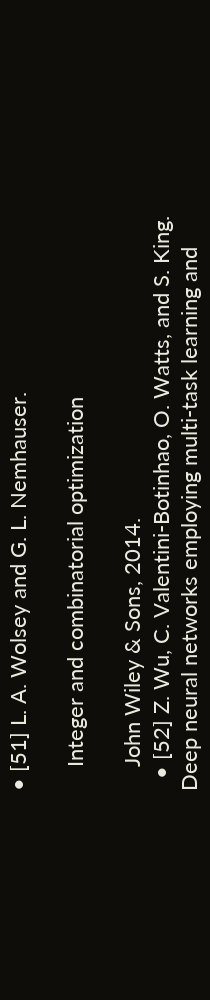• [51] L. A. Wolsey and G. L. Nemhauser.

    Integer and combinatorial optimization

    John Wiley & Sons, 2014.
  • [52] Z. Wu, C. Valentini-Botinhao, O. Watts, and S. King. Deep neural networks employing multi-task learning and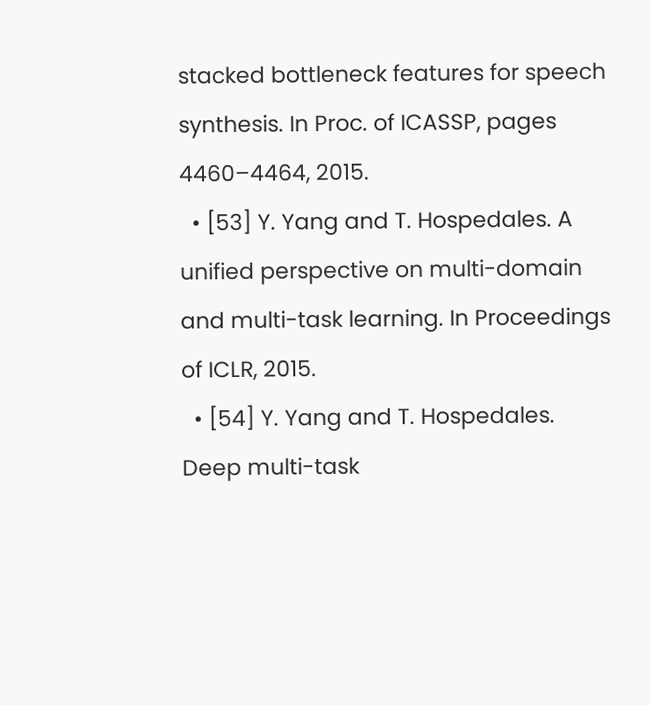stacked bottleneck features for speech synthesis. In Proc. of ICASSP, pages 4460–4464, 2015.
  • [53] Y. Yang and T. Hospedales. A unified perspective on multi-domain and multi-task learning. In Proceedings of ICLR, 2015.
  • [54] Y. Yang and T. Hospedales. Deep multi-task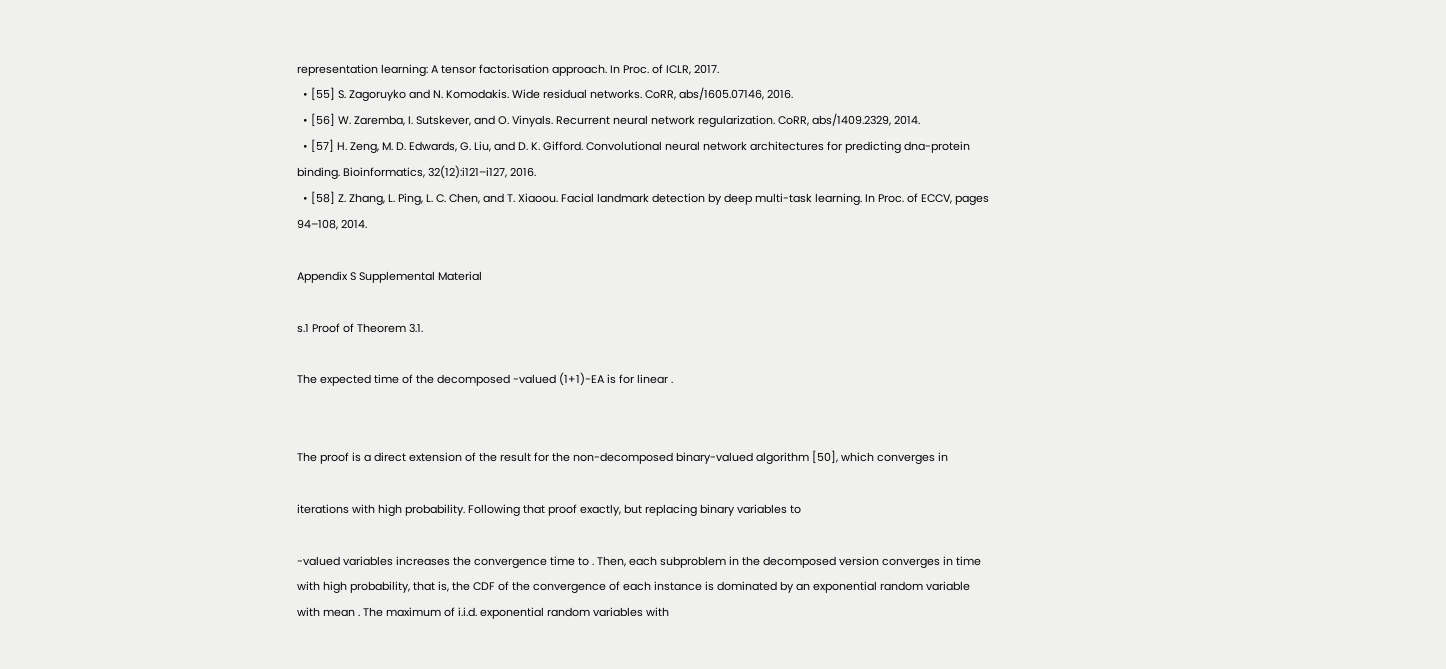representation learning: A tensor factorisation approach. In Proc. of ICLR, 2017.
  • [55] S. Zagoruyko and N. Komodakis. Wide residual networks. CoRR, abs/1605.07146, 2016.
  • [56] W. Zaremba, I. Sutskever, and O. Vinyals. Recurrent neural network regularization. CoRR, abs/1409.2329, 2014.
  • [57] H. Zeng, M. D. Edwards, G. Liu, and D. K. Gifford. Convolutional neural network architectures for predicting dna-protein binding. Bioinformatics, 32(12):i121–i127, 2016.
  • [58] Z. Zhang, L. Ping, L. C. Chen, and T. Xiaoou. Facial landmark detection by deep multi-task learning. In Proc. of ECCV, pages 94–108, 2014.

Appendix S Supplemental Material

s.1 Proof of Theorem 3.1.

The expected time of the decomposed -valued (1+1)-EA is for linear .


The proof is a direct extension of the result for the non-decomposed binary-valued algorithm [50], which converges in

iterations with high probability. Following that proof exactly, but replacing binary variables to

-valued variables increases the convergence time to . Then, each subproblem in the decomposed version converges in time with high probability, that is, the CDF of the convergence of each instance is dominated by an exponential random variable with mean . The maximum of i.i.d. exponential random variables with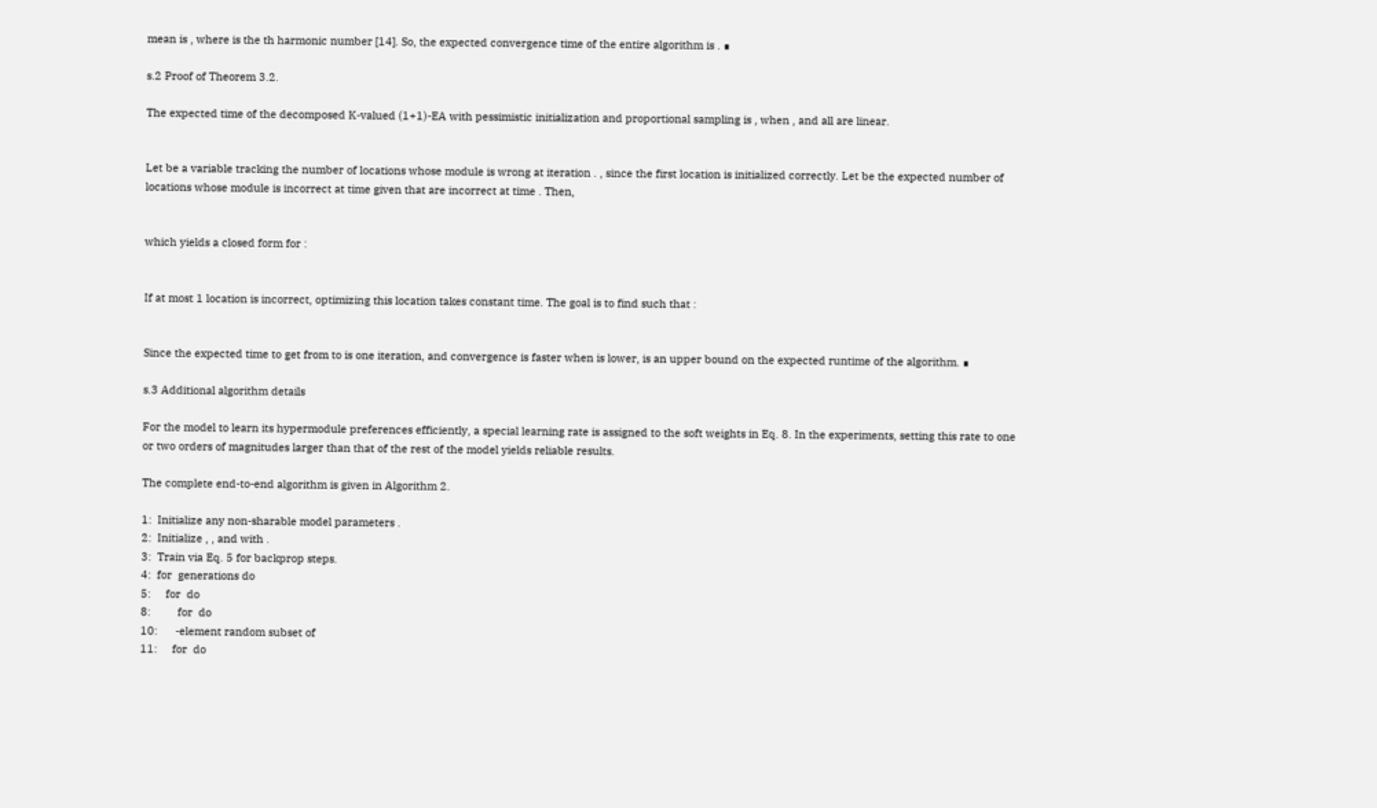mean is , where is the th harmonic number [14]. So, the expected convergence time of the entire algorithm is . ∎

s.2 Proof of Theorem 3.2.

The expected time of the decomposed K-valued (1+1)-EA with pessimistic initialization and proportional sampling is , when , and all are linear.


Let be a variable tracking the number of locations whose module is wrong at iteration . , since the first location is initialized correctly. Let be the expected number of locations whose module is incorrect at time given that are incorrect at time . Then,


which yields a closed form for :


If at most 1 location is incorrect, optimizing this location takes constant time. The goal is to find such that :


Since the expected time to get from to is one iteration, and convergence is faster when is lower, is an upper bound on the expected runtime of the algorithm. ∎

s.3 Additional algorithm details

For the model to learn its hypermodule preferences efficiently, a special learning rate is assigned to the soft weights in Eq. 8. In the experiments, setting this rate to one or two orders of magnitudes larger than that of the rest of the model yields reliable results.

The complete end-to-end algorithm is given in Algorithm 2.

1:  Initialize any non-sharable model parameters .
2:  Initialize , , and with .
3:  Train via Eq. 5 for backprop steps.
4:  for  generations do
5:     for  do
8:         for  do
10:      -element random subset of
11:     for  do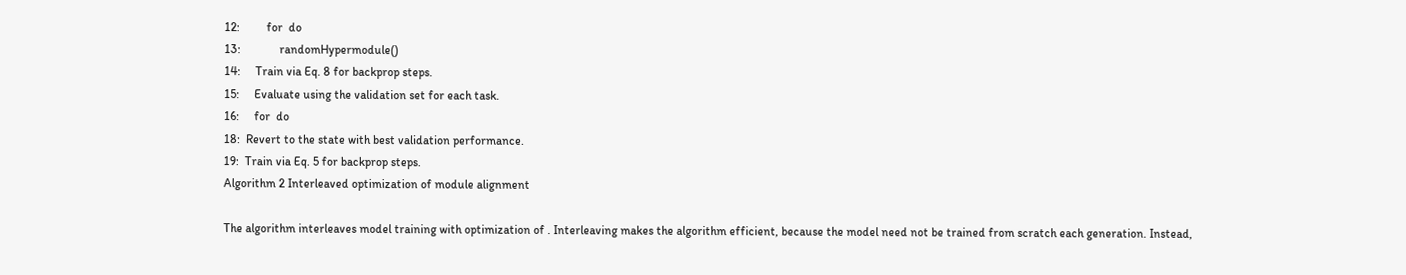12:         for  do
13:             randomHypermodule()
14:     Train via Eq. 8 for backprop steps.
15:     Evaluate using the validation set for each task.
16:     for  do
18:  Revert to the state with best validation performance.
19:  Train via Eq. 5 for backprop steps.
Algorithm 2 Interleaved optimization of module alignment

The algorithm interleaves model training with optimization of . Interleaving makes the algorithm efficient, because the model need not be trained from scratch each generation. Instead,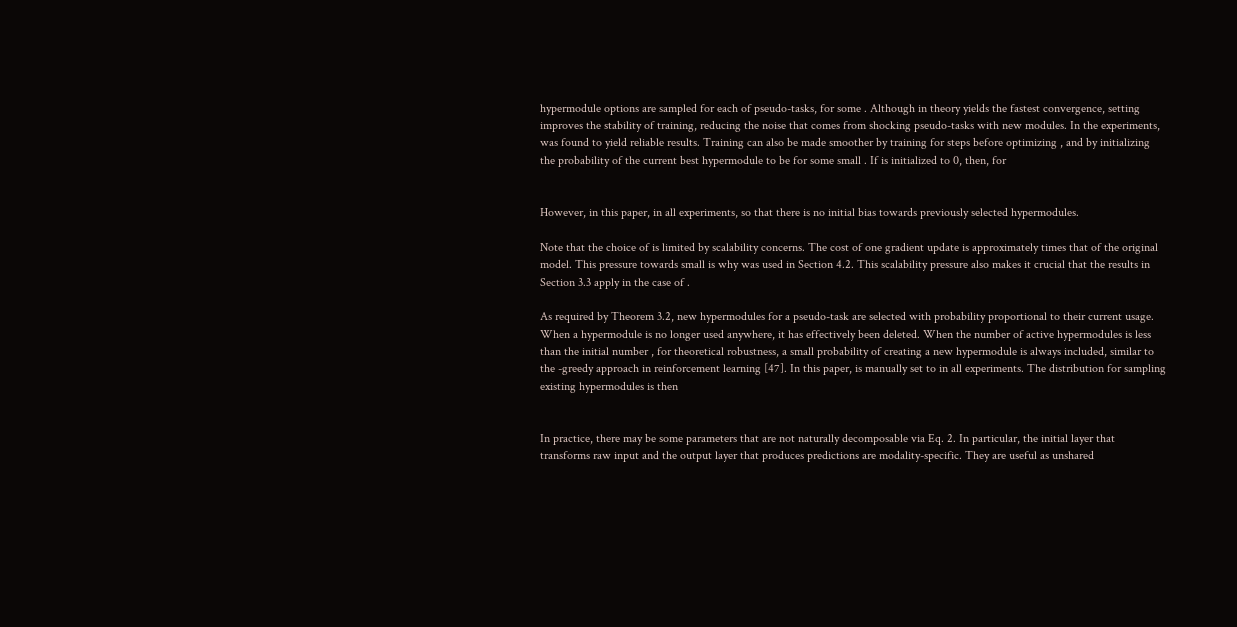hypermodule options are sampled for each of pseudo-tasks, for some . Although in theory yields the fastest convergence, setting improves the stability of training, reducing the noise that comes from shocking pseudo-tasks with new modules. In the experiments, was found to yield reliable results. Training can also be made smoother by training for steps before optimizing , and by initializing the probability of the current best hypermodule to be for some small . If is initialized to 0, then, for


However, in this paper, in all experiments, so that there is no initial bias towards previously selected hypermodules.

Note that the choice of is limited by scalability concerns. The cost of one gradient update is approximately times that of the original model. This pressure towards small is why was used in Section 4.2. This scalability pressure also makes it crucial that the results in Section 3.3 apply in the case of .

As required by Theorem 3.2, new hypermodules for a pseudo-task are selected with probability proportional to their current usage. When a hypermodule is no longer used anywhere, it has effectively been deleted. When the number of active hypermodules is less than the initial number , for theoretical robustness, a small probability of creating a new hypermodule is always included, similar to the -greedy approach in reinforcement learning [47]. In this paper, is manually set to in all experiments. The distribution for sampling existing hypermodules is then


In practice, there may be some parameters that are not naturally decomposable via Eq. 2. In particular, the initial layer that transforms raw input and the output layer that produces predictions are modality-specific. They are useful as unshared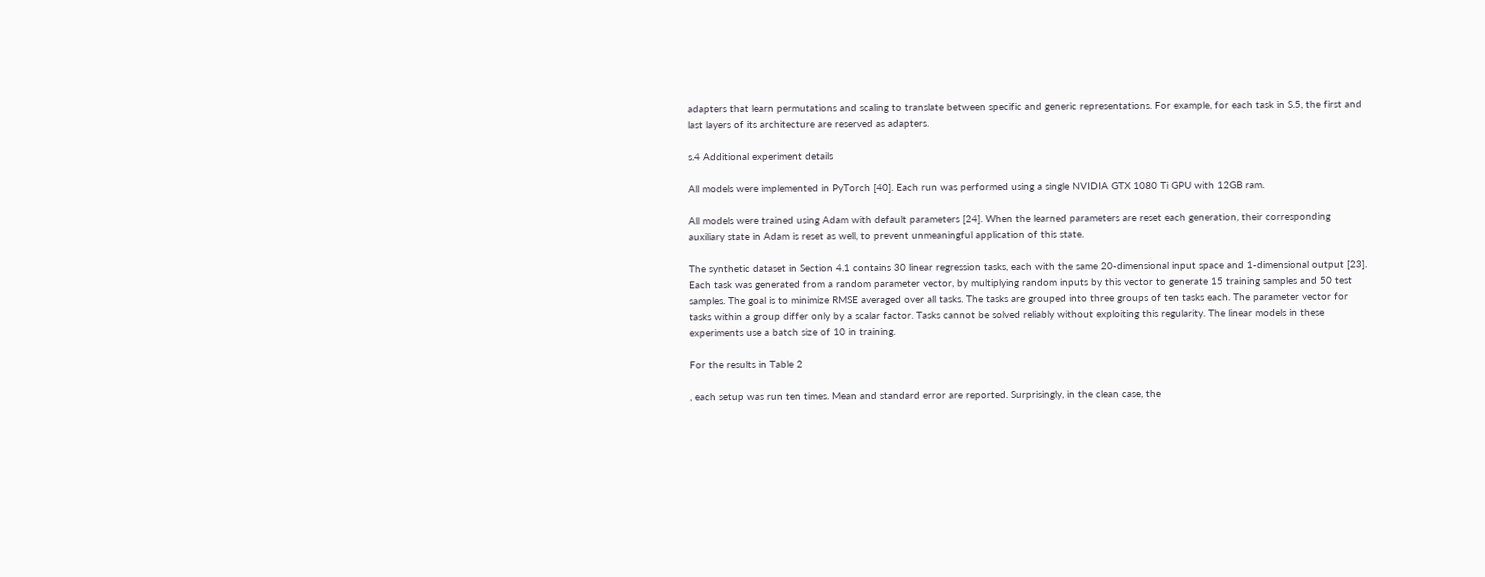adapters that learn permutations and scaling to translate between specific and generic representations. For example, for each task in S.5, the first and last layers of its architecture are reserved as adapters.

s.4 Additional experiment details

All models were implemented in PyTorch [40]. Each run was performed using a single NVIDIA GTX 1080 Ti GPU with 12GB ram.

All models were trained using Adam with default parameters [24]. When the learned parameters are reset each generation, their corresponding auxiliary state in Adam is reset as well, to prevent unmeaningful application of this state.

The synthetic dataset in Section 4.1 contains 30 linear regression tasks, each with the same 20-dimensional input space and 1-dimensional output [23]. Each task was generated from a random parameter vector, by multiplying random inputs by this vector to generate 15 training samples and 50 test samples. The goal is to minimize RMSE averaged over all tasks. The tasks are grouped into three groups of ten tasks each. The parameter vector for tasks within a group differ only by a scalar factor. Tasks cannot be solved reliably without exploiting this regularity. The linear models in these experiments use a batch size of 10 in training.

For the results in Table 2

, each setup was run ten times. Mean and standard error are reported. Surprisingly, in the clean case, the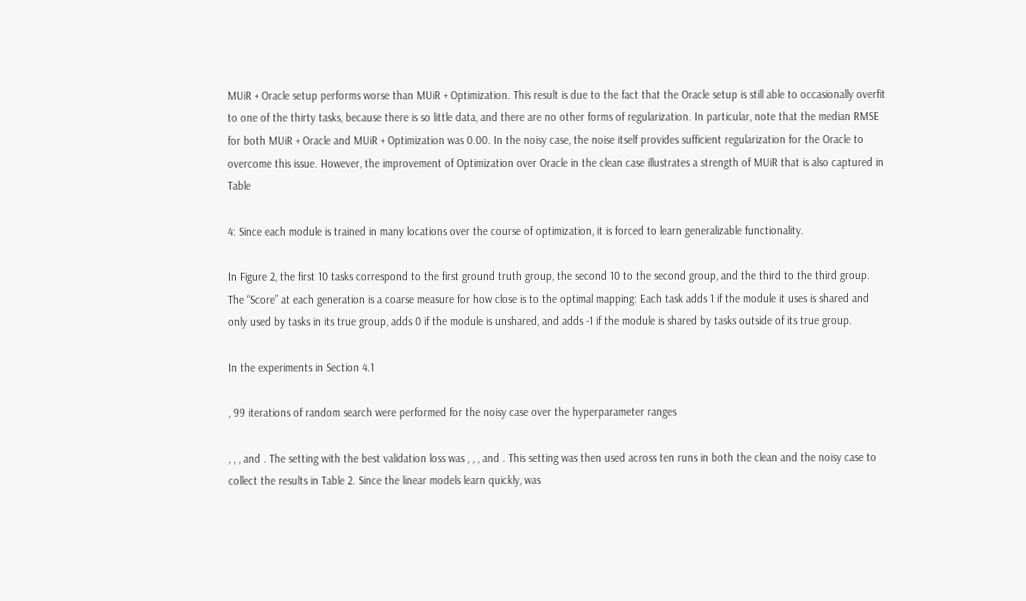MUiR + Oracle setup performs worse than MUiR + Optimization. This result is due to the fact that the Oracle setup is still able to occasionally overfit to one of the thirty tasks, because there is so little data, and there are no other forms of regularization. In particular, note that the median RMSE for both MUiR + Oracle and MUiR + Optimization was 0.00. In the noisy case, the noise itself provides sufficient regularization for the Oracle to overcome this issue. However, the improvement of Optimization over Oracle in the clean case illustrates a strength of MUiR that is also captured in Table

4: Since each module is trained in many locations over the course of optimization, it is forced to learn generalizable functionality.

In Figure 2, the first 10 tasks correspond to the first ground truth group, the second 10 to the second group, and the third to the third group. The “Score” at each generation is a coarse measure for how close is to the optimal mapping: Each task adds 1 if the module it uses is shared and only used by tasks in its true group, adds 0 if the module is unshared, and adds -1 if the module is shared by tasks outside of its true group.

In the experiments in Section 4.1

, 99 iterations of random search were performed for the noisy case over the hyperparameter ranges

, , , and . The setting with the best validation loss was , , , and . This setting was then used across ten runs in both the clean and the noisy case to collect the results in Table 2. Since the linear models learn quickly, was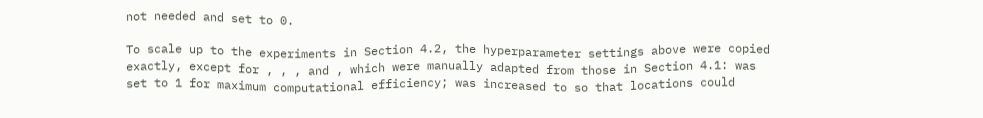not needed and set to 0.

To scale up to the experiments in Section 4.2, the hyperparameter settings above were copied exactly, except for , , , and , which were manually adapted from those in Section 4.1: was set to 1 for maximum computational efficiency; was increased to so that locations could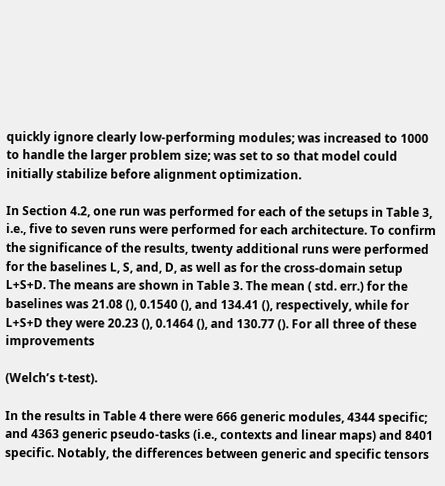quickly ignore clearly low-performing modules; was increased to 1000 to handle the larger problem size; was set to so that model could initially stabilize before alignment optimization.

In Section 4.2, one run was performed for each of the setups in Table 3, i.e., five to seven runs were performed for each architecture. To confirm the significance of the results, twenty additional runs were performed for the baselines L, S, and, D, as well as for the cross-domain setup L+S+D. The means are shown in Table 3. The mean ( std. err.) for the baselines was 21.08 (), 0.1540 (), and 134.41 (), respectively, while for L+S+D they were 20.23 (), 0.1464 (), and 130.77 (). For all three of these improvements

(Welch’s t-test).

In the results in Table 4 there were 666 generic modules, 4344 specific; and 4363 generic pseudo-tasks (i.e., contexts and linear maps) and 8401 specific. Notably, the differences between generic and specific tensors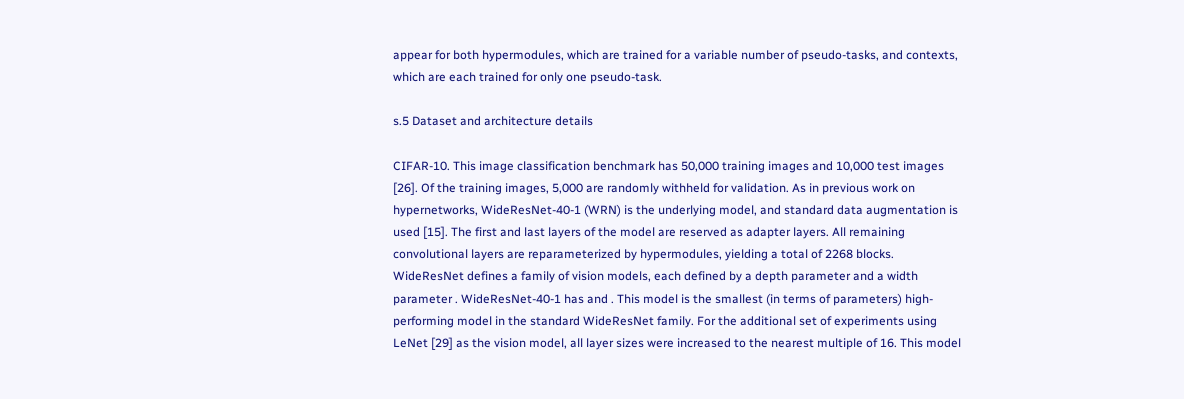appear for both hypermodules, which are trained for a variable number of pseudo-tasks, and contexts, which are each trained for only one pseudo-task.

s.5 Dataset and architecture details

CIFAR-10. This image classification benchmark has 50,000 training images and 10,000 test images [26]. Of the training images, 5,000 are randomly withheld for validation. As in previous work on hypernetworks, WideResNet-40-1 (WRN) is the underlying model, and standard data augmentation is used [15]. The first and last layers of the model are reserved as adapter layers. All remaining convolutional layers are reparameterized by hypermodules, yielding a total of 2268 blocks. WideResNet defines a family of vision models, each defined by a depth parameter and a width parameter . WideResNet-40-1 has and . This model is the smallest (in terms of parameters) high-performing model in the standard WideResNet family. For the additional set of experiments using LeNet [29] as the vision model, all layer sizes were increased to the nearest multiple of 16. This model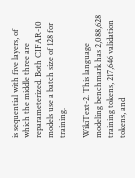is sequential with five layers, of which the middle three are reparameterized. Both CIFAR-10 models use a batch size of 128 for training.

WikiText-2. This language modeling benchmark has 2,088,628 training tokens, 217,646 validation tokens, and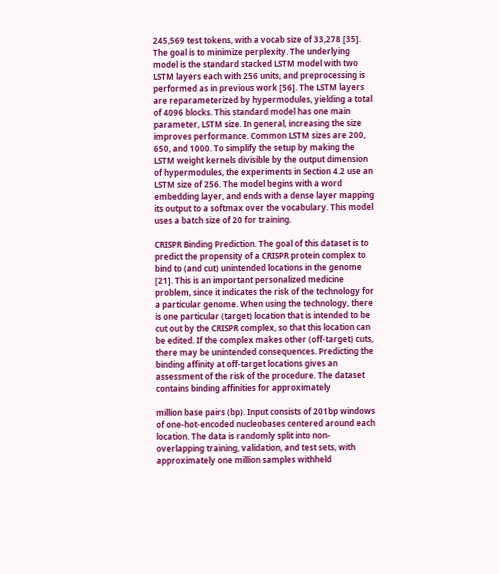245,569 test tokens, with a vocab size of 33,278 [35]. The goal is to minimize perplexity. The underlying model is the standard stacked LSTM model with two LSTM layers each with 256 units, and preprocessing is performed as in previous work [56]. The LSTM layers are reparameterized by hypermodules, yielding a total of 4096 blocks. This standard model has one main parameter, LSTM size. In general, increasing the size improves performance. Common LSTM sizes are 200, 650, and 1000. To simplify the setup by making the LSTM weight kernels divisible by the output dimension of hypermodules, the experiments in Section 4.2 use an LSTM size of 256. The model begins with a word embedding layer, and ends with a dense layer mapping its output to a softmax over the vocabulary. This model uses a batch size of 20 for training.

CRISPR Binding Prediction. The goal of this dataset is to predict the propensity of a CRISPR protein complex to bind to (and cut) unintended locations in the genome [21]. This is an important personalized medicine problem, since it indicates the risk of the technology for a particular genome. When using the technology, there is one particular (target) location that is intended to be cut out by the CRISPR complex, so that this location can be edited. If the complex makes other (off-target) cuts, there may be unintended consequences. Predicting the binding affinity at off-target locations gives an assessment of the risk of the procedure. The dataset contains binding affinities for approximately

million base pairs (bp). Input consists of 201bp windows of one-hot-encoded nucleobases centered around each location. The data is randomly split into non-overlapping training, validation, and test sets, with approximately one million samples withheld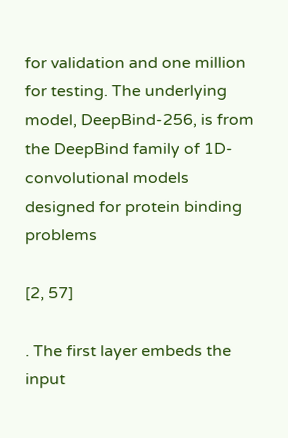for validation and one million for testing. The underlying model, DeepBind-256, is from the DeepBind family of 1D-convolutional models designed for protein binding problems

[2, 57]

. The first layer embeds the input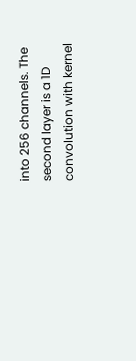into 256 channels. The second layer is a 1D convolution with kernel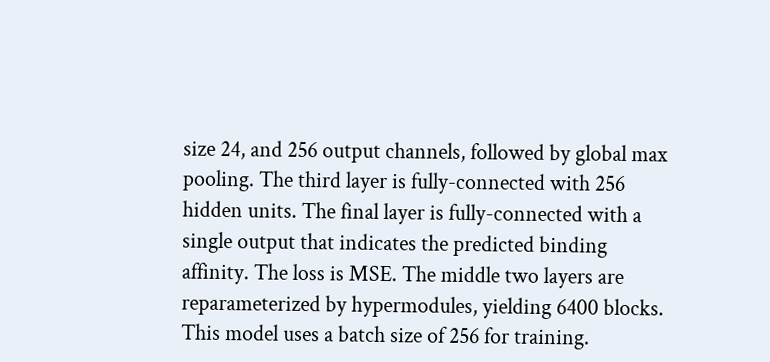size 24, and 256 output channels, followed by global max pooling. The third layer is fully-connected with 256 hidden units. The final layer is fully-connected with a single output that indicates the predicted binding affinity. The loss is MSE. The middle two layers are reparameterized by hypermodules, yielding 6400 blocks. This model uses a batch size of 256 for training.